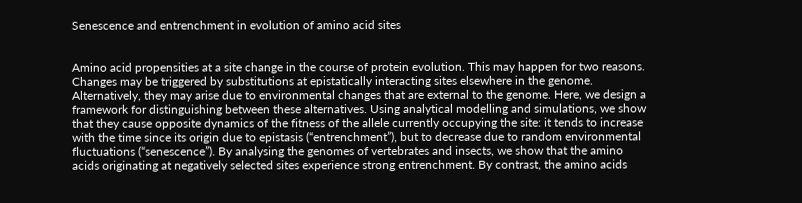Senescence and entrenchment in evolution of amino acid sites


Amino acid propensities at a site change in the course of protein evolution. This may happen for two reasons. Changes may be triggered by substitutions at epistatically interacting sites elsewhere in the genome. Alternatively, they may arise due to environmental changes that are external to the genome. Here, we design a framework for distinguishing between these alternatives. Using analytical modelling and simulations, we show that they cause opposite dynamics of the fitness of the allele currently occupying the site: it tends to increase with the time since its origin due to epistasis (“entrenchment”), but to decrease due to random environmental fluctuations (“senescence”). By analysing the genomes of vertebrates and insects, we show that the amino acids originating at negatively selected sites experience strong entrenchment. By contrast, the amino acids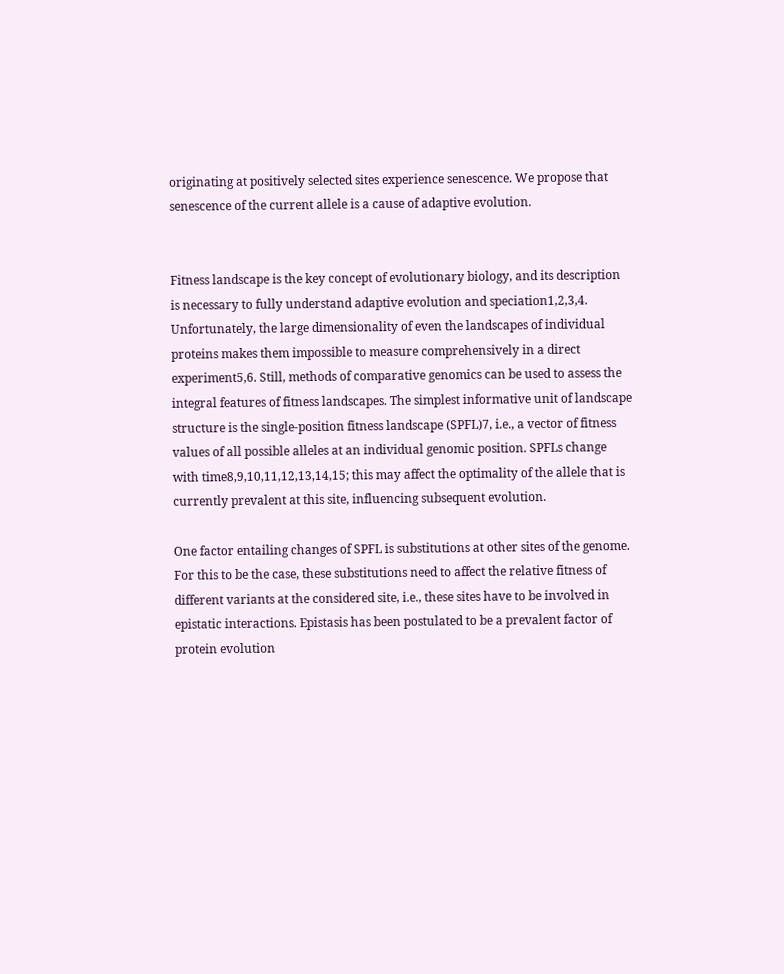originating at positively selected sites experience senescence. We propose that senescence of the current allele is a cause of adaptive evolution.


Fitness landscape is the key concept of evolutionary biology, and its description is necessary to fully understand adaptive evolution and speciation1,2,3,4. Unfortunately, the large dimensionality of even the landscapes of individual proteins makes them impossible to measure comprehensively in a direct experiment5,6. Still, methods of comparative genomics can be used to assess the integral features of fitness landscapes. The simplest informative unit of landscape structure is the single-position fitness landscape (SPFL)7, i.e., a vector of fitness values of all possible alleles at an individual genomic position. SPFLs change with time8,9,10,11,12,13,14,15; this may affect the optimality of the allele that is currently prevalent at this site, influencing subsequent evolution.

One factor entailing changes of SPFL is substitutions at other sites of the genome. For this to be the case, these substitutions need to affect the relative fitness of different variants at the considered site, i.e., these sites have to be involved in epistatic interactions. Epistasis has been postulated to be a prevalent factor of protein evolution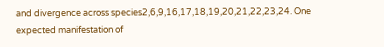and divergence across species2,6,9,16,17,18,19,20,21,22,23,24. One expected manifestation of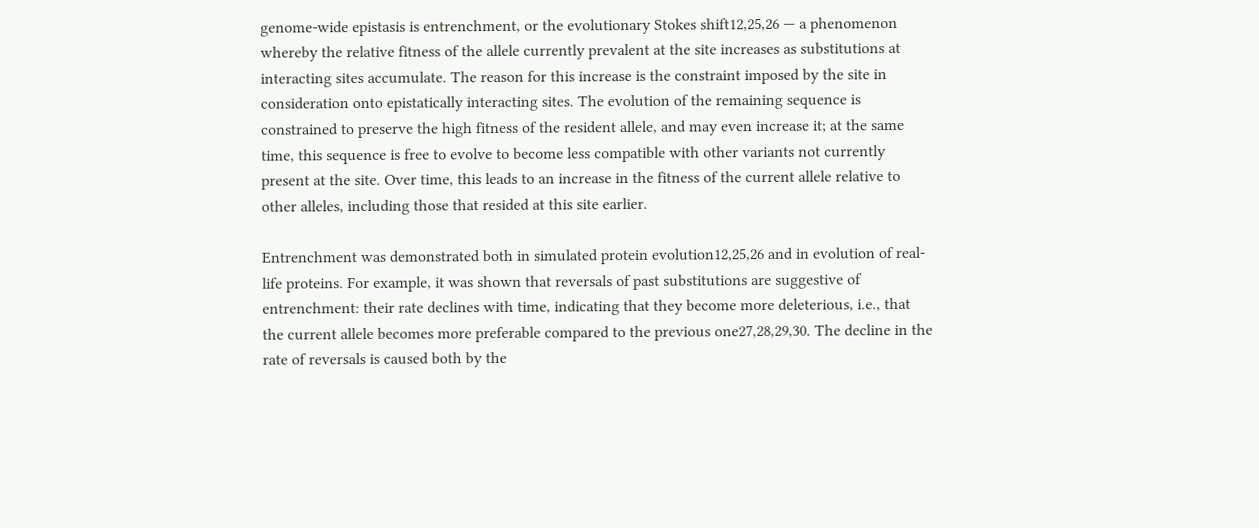genome-wide epistasis is entrenchment, or the evolutionary Stokes shift12,25,26 — a phenomenon whereby the relative fitness of the allele currently prevalent at the site increases as substitutions at interacting sites accumulate. The reason for this increase is the constraint imposed by the site in consideration onto epistatically interacting sites. The evolution of the remaining sequence is constrained to preserve the high fitness of the resident allele, and may even increase it; at the same time, this sequence is free to evolve to become less compatible with other variants not currently present at the site. Over time, this leads to an increase in the fitness of the current allele relative to other alleles, including those that resided at this site earlier.

Entrenchment was demonstrated both in simulated protein evolution12,25,26 and in evolution of real-life proteins. For example, it was shown that reversals of past substitutions are suggestive of entrenchment: their rate declines with time, indicating that they become more deleterious, i.e., that the current allele becomes more preferable compared to the previous one27,28,29,30. The decline in the rate of reversals is caused both by the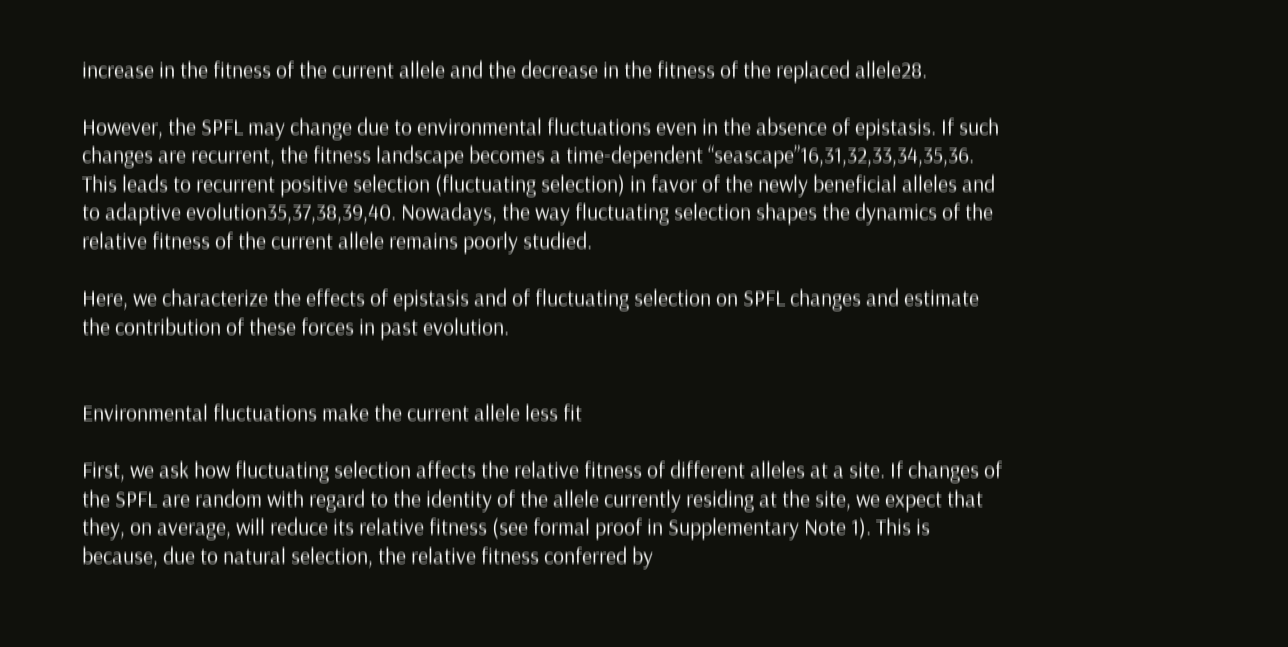increase in the fitness of the current allele and the decrease in the fitness of the replaced allele28.

However, the SPFL may change due to environmental fluctuations even in the absence of epistasis. If such changes are recurrent, the fitness landscape becomes a time-dependent “seascape”16,31,32,33,34,35,36. This leads to recurrent positive selection (fluctuating selection) in favor of the newly beneficial alleles and to adaptive evolution35,37,38,39,40. Nowadays, the way fluctuating selection shapes the dynamics of the relative fitness of the current allele remains poorly studied.

Here, we characterize the effects of epistasis and of fluctuating selection on SPFL changes and estimate the contribution of these forces in past evolution.


Environmental fluctuations make the current allele less fit

First, we ask how fluctuating selection affects the relative fitness of different alleles at a site. If changes of the SPFL are random with regard to the identity of the allele currently residing at the site, we expect that they, on average, will reduce its relative fitness (see formal proof in Supplementary Note 1). This is because, due to natural selection, the relative fitness conferred by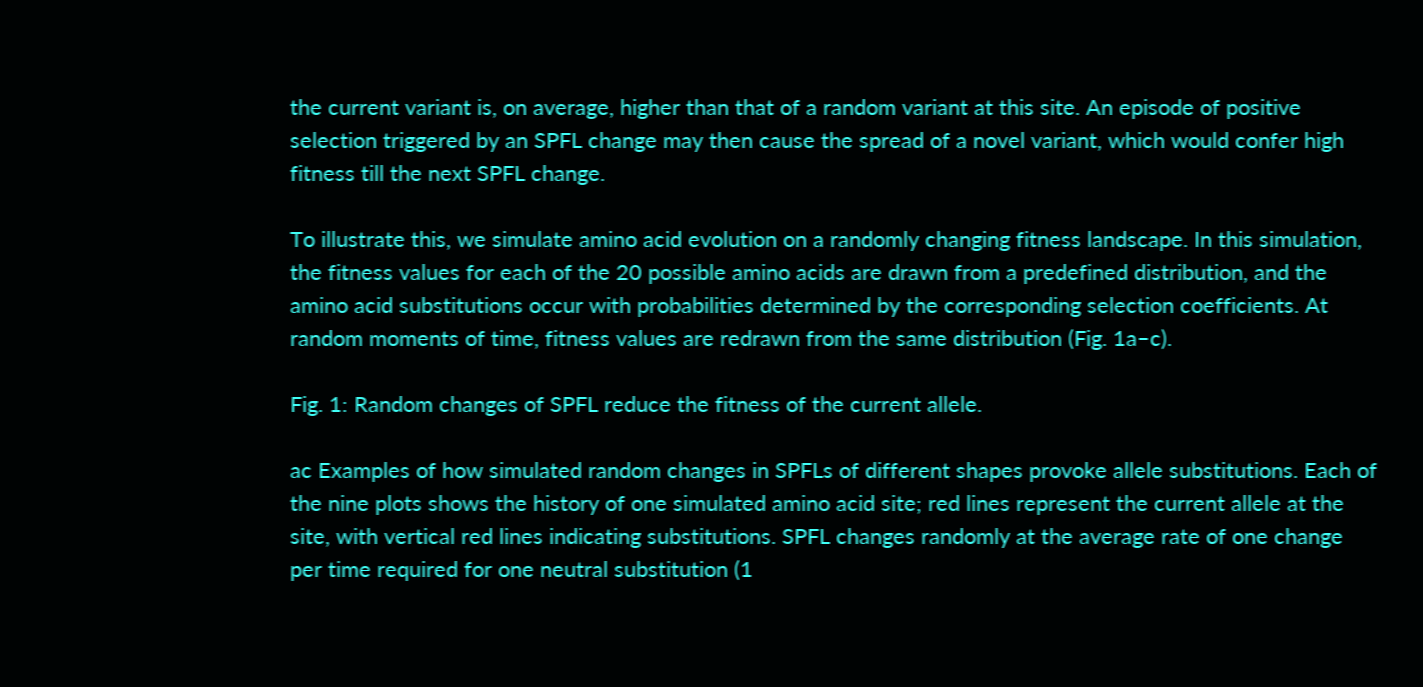the current variant is, on average, higher than that of a random variant at this site. An episode of positive selection triggered by an SPFL change may then cause the spread of a novel variant, which would confer high fitness till the next SPFL change.

To illustrate this, we simulate amino acid evolution on a randomly changing fitness landscape. In this simulation, the fitness values for each of the 20 possible amino acids are drawn from a predefined distribution, and the amino acid substitutions occur with probabilities determined by the corresponding selection coefficients. At random moments of time, fitness values are redrawn from the same distribution (Fig. 1a–c).

Fig. 1: Random changes of SPFL reduce the fitness of the current allele.

ac Examples of how simulated random changes in SPFLs of different shapes provoke allele substitutions. Each of the nine plots shows the history of one simulated amino acid site; red lines represent the current allele at the site, with vertical red lines indicating substitutions. SPFL changes randomly at the average rate of one change per time required for one neutral substitution (1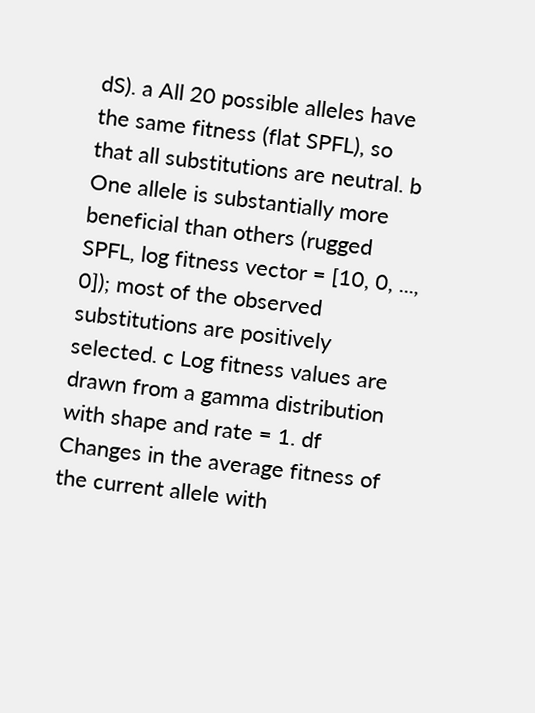dS). a All 20 possible alleles have the same fitness (flat SPFL), so that all substitutions are neutral. b One allele is substantially more beneficial than others (rugged SPFL, log fitness vector = [10, 0, ..., 0]); most of the observed substitutions are positively selected. c Log fitness values are drawn from a gamma distribution with shape and rate = 1. df Changes in the average fitness of the current allele with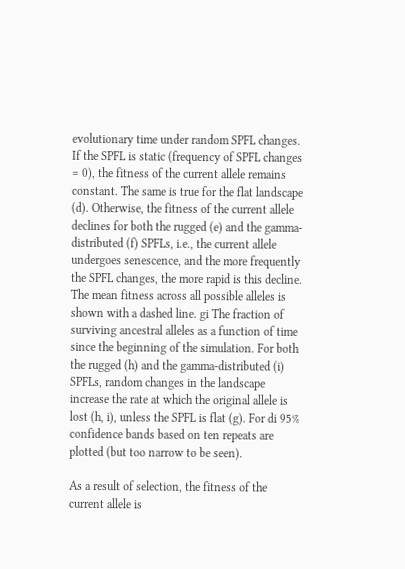evolutionary time under random SPFL changes. If the SPFL is static (frequency of SPFL changes = 0), the fitness of the current allele remains constant. The same is true for the flat landscape (d). Otherwise, the fitness of the current allele declines for both the rugged (e) and the gamma-distributed (f) SPFLs, i.e., the current allele undergoes senescence, and the more frequently the SPFL changes, the more rapid is this decline. The mean fitness across all possible alleles is shown with a dashed line. gi The fraction of surviving ancestral alleles as a function of time since the beginning of the simulation. For both the rugged (h) and the gamma-distributed (i) SPFLs, random changes in the landscape increase the rate at which the original allele is lost (h, i), unless the SPFL is flat (g). For di 95% confidence bands based on ten repeats are plotted (but too narrow to be seen).

As a result of selection, the fitness of the current allele is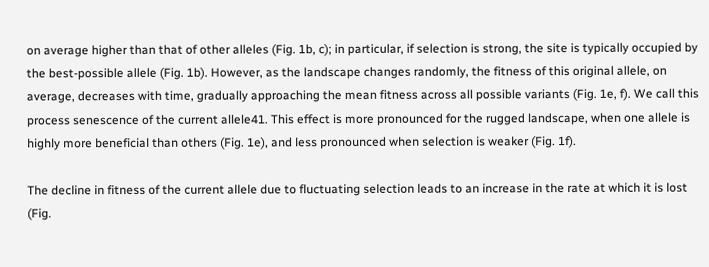on average higher than that of other alleles (Fig. 1b, c); in particular, if selection is strong, the site is typically occupied by the best-possible allele (Fig. 1b). However, as the landscape changes randomly, the fitness of this original allele, on average, decreases with time, gradually approaching the mean fitness across all possible variants (Fig. 1e, f). We call this process senescence of the current allele41. This effect is more pronounced for the rugged landscape, when one allele is highly more beneficial than others (Fig. 1e), and less pronounced when selection is weaker (Fig. 1f).

The decline in fitness of the current allele due to fluctuating selection leads to an increase in the rate at which it is lost (Fig.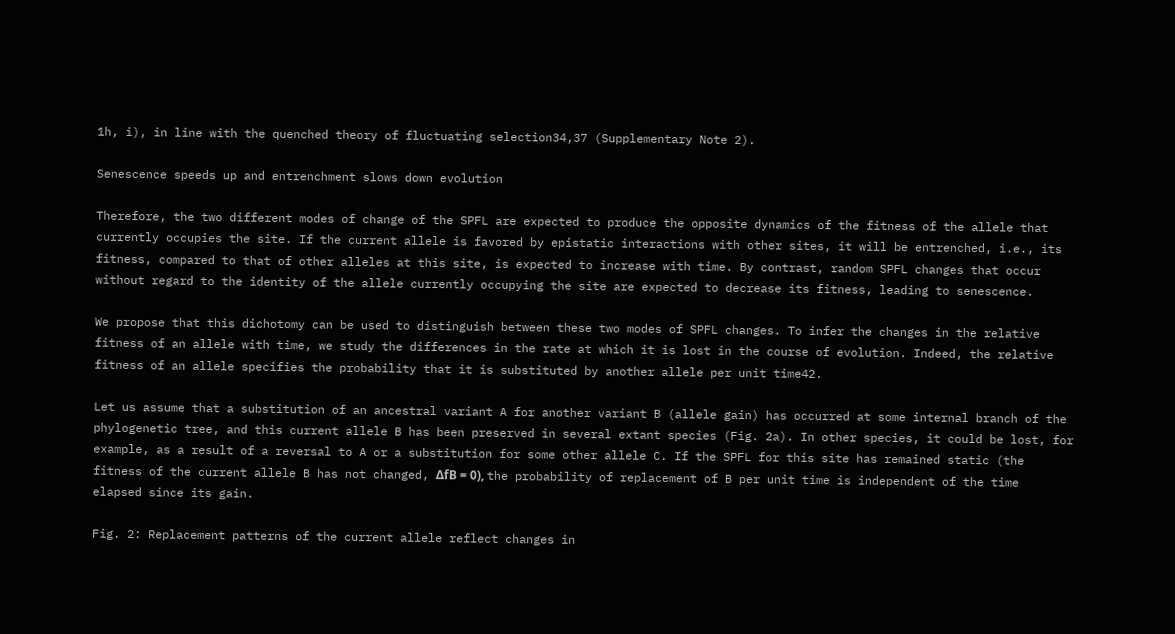1h, i), in line with the quenched theory of fluctuating selection34,37 (Supplementary Note 2).

Senescence speeds up and entrenchment slows down evolution

Therefore, the two different modes of change of the SPFL are expected to produce the opposite dynamics of the fitness of the allele that currently occupies the site. If the current allele is favored by epistatic interactions with other sites, it will be entrenched, i.e., its fitness, compared to that of other alleles at this site, is expected to increase with time. By contrast, random SPFL changes that occur without regard to the identity of the allele currently occupying the site are expected to decrease its fitness, leading to senescence.

We propose that this dichotomy can be used to distinguish between these two modes of SPFL changes. To infer the changes in the relative fitness of an allele with time, we study the differences in the rate at which it is lost in the course of evolution. Indeed, the relative fitness of an allele specifies the probability that it is substituted by another allele per unit time42.

Let us assume that a substitution of an ancestral variant A for another variant B (allele gain) has occurred at some internal branch of the phylogenetic tree, and this current allele B has been preserved in several extant species (Fig. 2a). In other species, it could be lost, for example, as a result of a reversal to A or a substitution for some other allele C. If the SPFL for this site has remained static (the fitness of the current allele B has not changed, ΔfB = 0), the probability of replacement of B per unit time is independent of the time elapsed since its gain.

Fig. 2: Replacement patterns of the current allele reflect changes in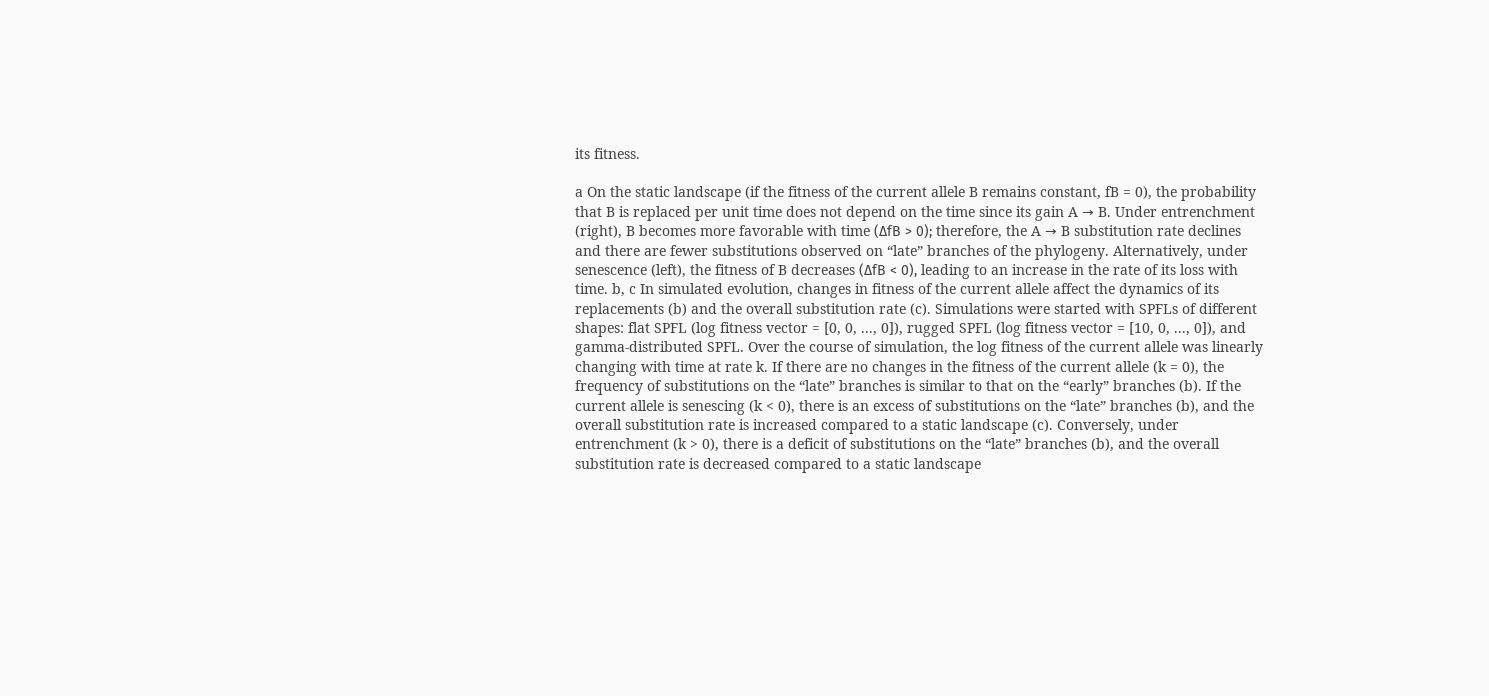its fitness.

a On the static landscape (if the fitness of the current allele B remains constant, fB = 0), the probability that B is replaced per unit time does not depend on the time since its gain A → B. Under entrenchment (right), B becomes more favorable with time (ΔfB > 0); therefore, the A → B substitution rate declines and there are fewer substitutions observed on “late” branches of the phylogeny. Alternatively, under senescence (left), the fitness of B decreases (ΔfB < 0), leading to an increase in the rate of its loss with time. b, c In simulated evolution, changes in fitness of the current allele affect the dynamics of its replacements (b) and the overall substitution rate (c). Simulations were started with SPFLs of different shapes: flat SPFL (log fitness vector = [0, 0, ..., 0]), rugged SPFL (log fitness vector = [10, 0, ..., 0]), and gamma-distributed SPFL. Over the course of simulation, the log fitness of the current allele was linearly changing with time at rate k. If there are no changes in the fitness of the current allele (k = 0), the frequency of substitutions on the “late” branches is similar to that on the “early” branches (b). If the current allele is senescing (k < 0), there is an excess of substitutions on the “late” branches (b), and the overall substitution rate is increased compared to a static landscape (c). Conversely, under entrenchment (k > 0), there is a deficit of substitutions on the “late” branches (b), and the overall substitution rate is decreased compared to a static landscape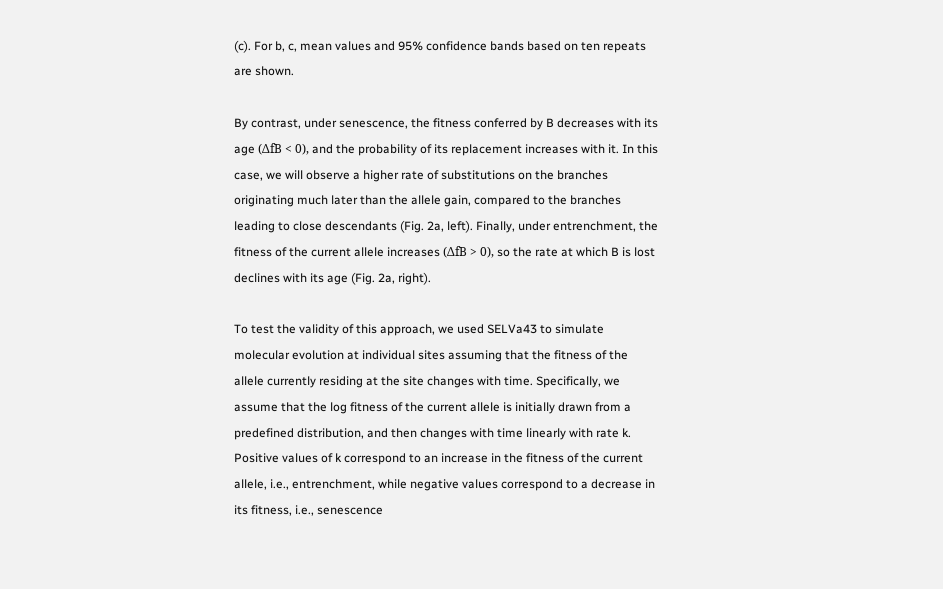(c). For b, c, mean values and 95% confidence bands based on ten repeats are shown.

By contrast, under senescence, the fitness conferred by B decreases with its age (ΔfB < 0), and the probability of its replacement increases with it. In this case, we will observe a higher rate of substitutions on the branches originating much later than the allele gain, compared to the branches leading to close descendants (Fig. 2a, left). Finally, under entrenchment, the fitness of the current allele increases (ΔfB > 0), so the rate at which B is lost declines with its age (Fig. 2a, right).

To test the validity of this approach, we used SELVa43 to simulate molecular evolution at individual sites assuming that the fitness of the allele currently residing at the site changes with time. Specifically, we assume that the log fitness of the current allele is initially drawn from a predefined distribution, and then changes with time linearly with rate k. Positive values of k correspond to an increase in the fitness of the current allele, i.e., entrenchment, while negative values correspond to a decrease in its fitness, i.e., senescence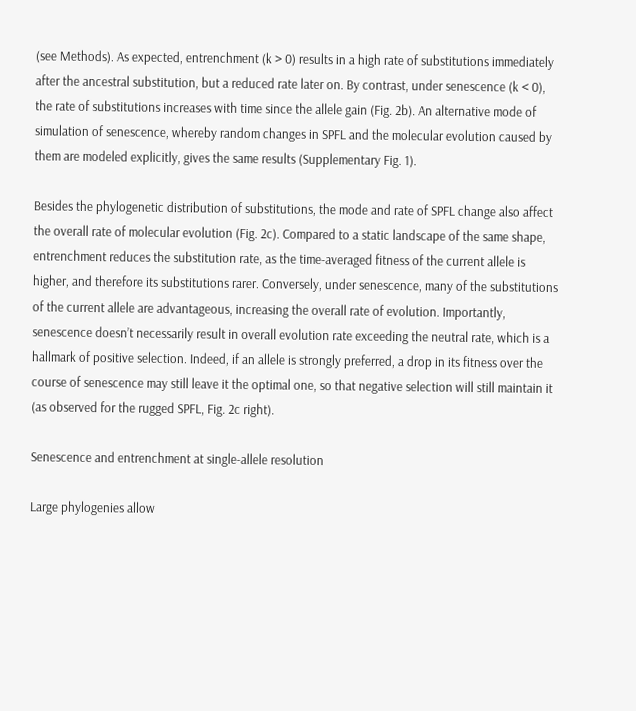(see Methods). As expected, entrenchment (k > 0) results in a high rate of substitutions immediately after the ancestral substitution, but a reduced rate later on. By contrast, under senescence (k < 0), the rate of substitutions increases with time since the allele gain (Fig. 2b). An alternative mode of simulation of senescence, whereby random changes in SPFL and the molecular evolution caused by them are modeled explicitly, gives the same results (Supplementary Fig. 1).

Besides the phylogenetic distribution of substitutions, the mode and rate of SPFL change also affect the overall rate of molecular evolution (Fig. 2c). Compared to a static landscape of the same shape, entrenchment reduces the substitution rate, as the time-averaged fitness of the current allele is higher, and therefore its substitutions rarer. Conversely, under senescence, many of the substitutions of the current allele are advantageous, increasing the overall rate of evolution. Importantly, senescence doesn’t necessarily result in overall evolution rate exceeding the neutral rate, which is a hallmark of positive selection. Indeed, if an allele is strongly preferred, a drop in its fitness over the course of senescence may still leave it the optimal one, so that negative selection will still maintain it (as observed for the rugged SPFL, Fig. 2c right).

Senescence and entrenchment at single-allele resolution

Large phylogenies allow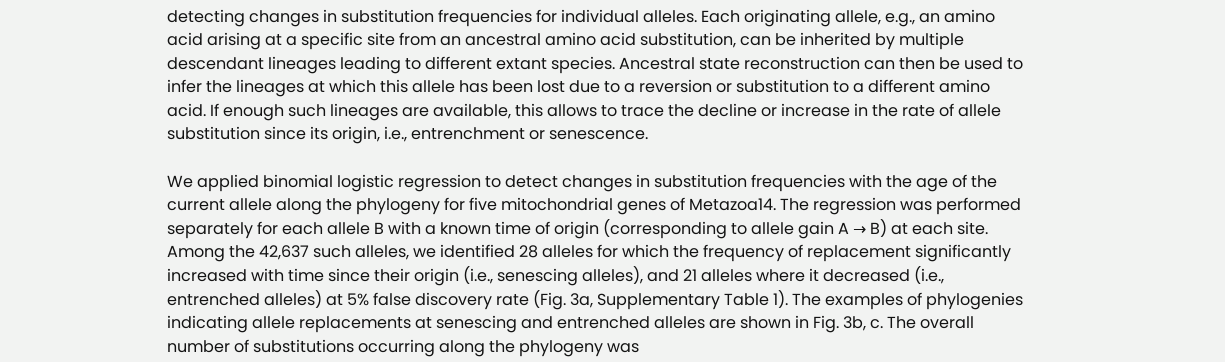detecting changes in substitution frequencies for individual alleles. Each originating allele, e.g., an amino acid arising at a specific site from an ancestral amino acid substitution, can be inherited by multiple descendant lineages leading to different extant species. Ancestral state reconstruction can then be used to infer the lineages at which this allele has been lost due to a reversion or substitution to a different amino acid. If enough such lineages are available, this allows to trace the decline or increase in the rate of allele substitution since its origin, i.e., entrenchment or senescence.

We applied binomial logistic regression to detect changes in substitution frequencies with the age of the current allele along the phylogeny for five mitochondrial genes of Metazoa14. The regression was performed separately for each allele B with a known time of origin (corresponding to allele gain A → B) at each site. Among the 42,637 such alleles, we identified 28 alleles for which the frequency of replacement significantly increased with time since their origin (i.e., senescing alleles), and 21 alleles where it decreased (i.e., entrenched alleles) at 5% false discovery rate (Fig. 3a, Supplementary Table 1). The examples of phylogenies indicating allele replacements at senescing and entrenched alleles are shown in Fig. 3b, c. The overall number of substitutions occurring along the phylogeny was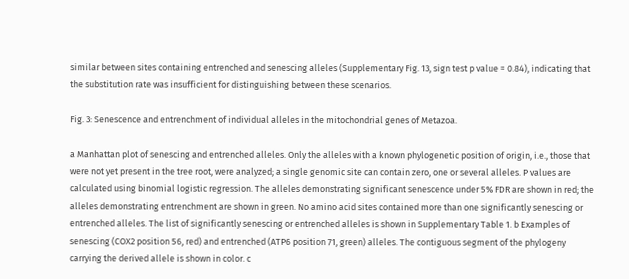similar between sites containing entrenched and senescing alleles (Supplementary Fig. 13, sign test p value = 0.84), indicating that the substitution rate was insufficient for distinguishing between these scenarios.

Fig. 3: Senescence and entrenchment of individual alleles in the mitochondrial genes of Metazoa.

a Manhattan plot of senescing and entrenched alleles. Only the alleles with a known phylogenetic position of origin, i.e., those that were not yet present in the tree root, were analyzed; a single genomic site can contain zero, one or several alleles. P values are calculated using binomial logistic regression. The alleles demonstrating significant senescence under 5% FDR are shown in red; the alleles demonstrating entrenchment are shown in green. No amino acid sites contained more than one significantly senescing or entrenched alleles. The list of significantly senescing or entrenched alleles is shown in Supplementary Table 1. b Examples of senescing (COX2 position 56, red) and entrenched (ATP6 position 71, green) alleles. The contiguous segment of the phylogeny carrying the derived allele is shown in color. c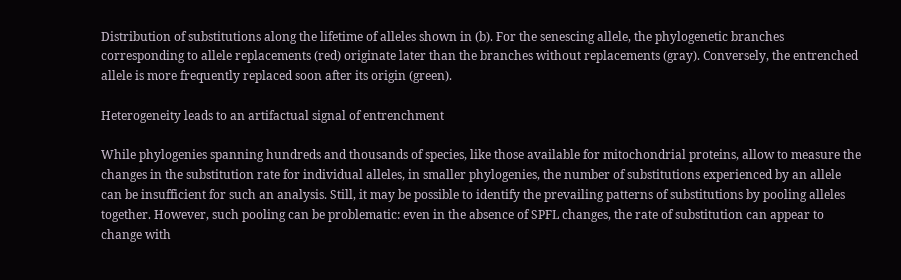Distribution of substitutions along the lifetime of alleles shown in (b). For the senescing allele, the phylogenetic branches corresponding to allele replacements (red) originate later than the branches without replacements (gray). Conversely, the entrenched allele is more frequently replaced soon after its origin (green).

Heterogeneity leads to an artifactual signal of entrenchment

While phylogenies spanning hundreds and thousands of species, like those available for mitochondrial proteins, allow to measure the changes in the substitution rate for individual alleles, in smaller phylogenies, the number of substitutions experienced by an allele can be insufficient for such an analysis. Still, it may be possible to identify the prevailing patterns of substitutions by pooling alleles together. However, such pooling can be problematic: even in the absence of SPFL changes, the rate of substitution can appear to change with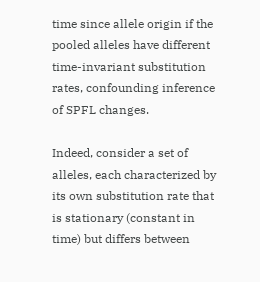time since allele origin if the pooled alleles have different time-invariant substitution rates, confounding inference of SPFL changes.

Indeed, consider a set of alleles, each characterized by its own substitution rate that is stationary (constant in time) but differs between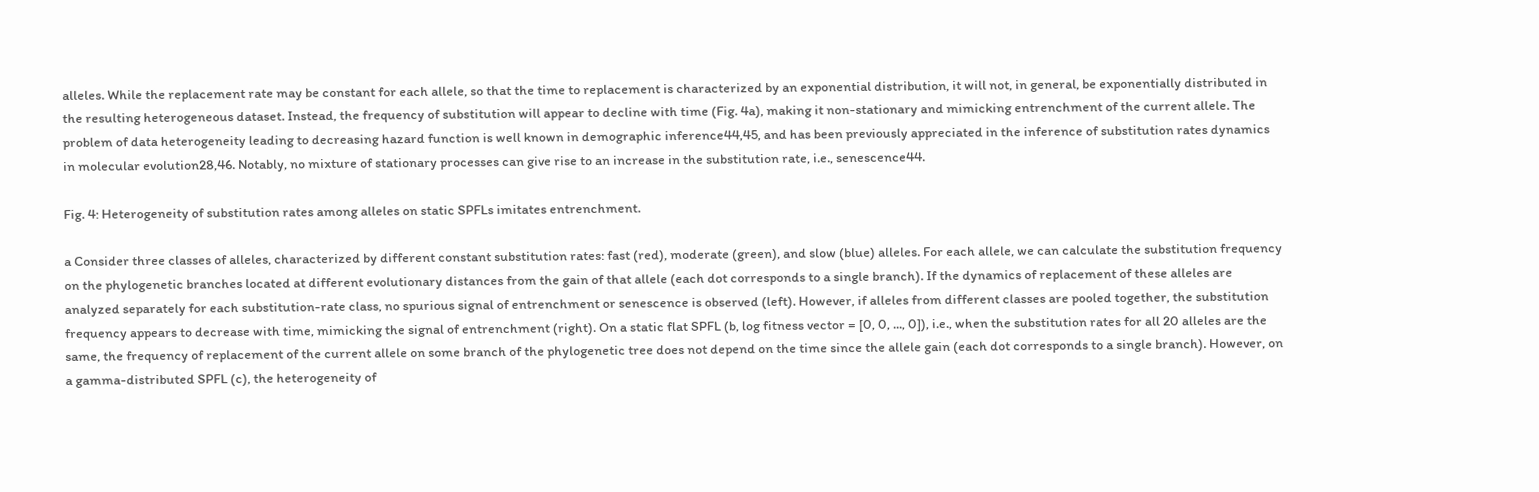alleles. While the replacement rate may be constant for each allele, so that the time to replacement is characterized by an exponential distribution, it will not, in general, be exponentially distributed in the resulting heterogeneous dataset. Instead, the frequency of substitution will appear to decline with time (Fig. 4a), making it non-stationary and mimicking entrenchment of the current allele. The problem of data heterogeneity leading to decreasing hazard function is well known in demographic inference44,45, and has been previously appreciated in the inference of substitution rates dynamics in molecular evolution28,46. Notably, no mixture of stationary processes can give rise to an increase in the substitution rate, i.e., senescence44.

Fig. 4: Heterogeneity of substitution rates among alleles on static SPFLs imitates entrenchment.

a Consider three classes of alleles, characterized by different constant substitution rates: fast (red), moderate (green), and slow (blue) alleles. For each allele, we can calculate the substitution frequency on the phylogenetic branches located at different evolutionary distances from the gain of that allele (each dot corresponds to a single branch). If the dynamics of replacement of these alleles are analyzed separately for each substitution-rate class, no spurious signal of entrenchment or senescence is observed (left). However, if alleles from different classes are pooled together, the substitution frequency appears to decrease with time, mimicking the signal of entrenchment (right). On a static flat SPFL (b, log fitness vector = [0, 0, ..., 0]), i.e., when the substitution rates for all 20 alleles are the same, the frequency of replacement of the current allele on some branch of the phylogenetic tree does not depend on the time since the allele gain (each dot corresponds to a single branch). However, on a gamma-distributed SPFL (c), the heterogeneity of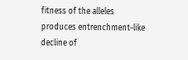fitness of the alleles produces entrenchment-like decline of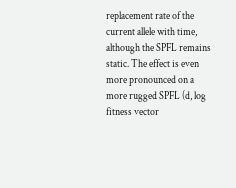replacement rate of the current allele with time, although the SPFL remains static. The effect is even more pronounced on a more rugged SPFL (d, log fitness vector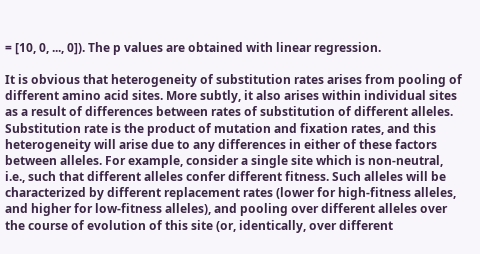= [10, 0, ..., 0]). The p values are obtained with linear regression.

It is obvious that heterogeneity of substitution rates arises from pooling of different amino acid sites. More subtly, it also arises within individual sites as a result of differences between rates of substitution of different alleles. Substitution rate is the product of mutation and fixation rates, and this heterogeneity will arise due to any differences in either of these factors between alleles. For example, consider a single site which is non-neutral, i.e., such that different alleles confer different fitness. Such alleles will be characterized by different replacement rates (lower for high-fitness alleles, and higher for low-fitness alleles), and pooling over different alleles over the course of evolution of this site (or, identically, over different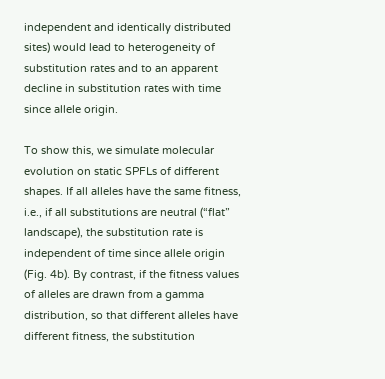independent and identically distributed sites) would lead to heterogeneity of substitution rates and to an apparent decline in substitution rates with time since allele origin.

To show this, we simulate molecular evolution on static SPFLs of different shapes. If all alleles have the same fitness, i.e., if all substitutions are neutral (“flat” landscape), the substitution rate is independent of time since allele origin (Fig. 4b). By contrast, if the fitness values of alleles are drawn from a gamma distribution, so that different alleles have different fitness, the substitution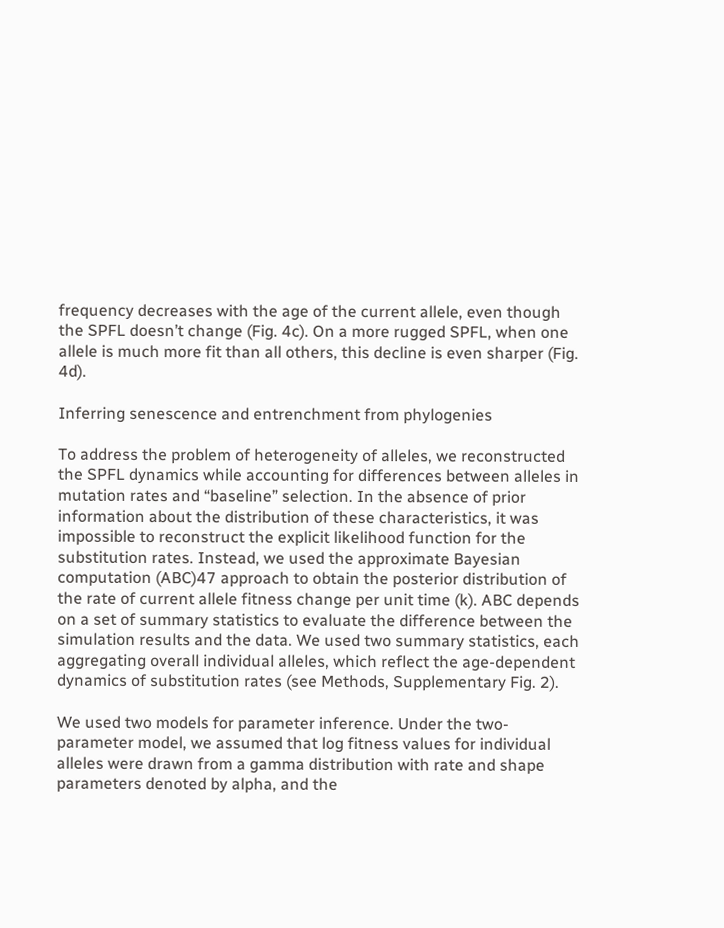frequency decreases with the age of the current allele, even though the SPFL doesn’t change (Fig. 4c). On a more rugged SPFL, when one allele is much more fit than all others, this decline is even sharper (Fig. 4d).

Inferring senescence and entrenchment from phylogenies

To address the problem of heterogeneity of alleles, we reconstructed the SPFL dynamics while accounting for differences between alleles in mutation rates and “baseline” selection. In the absence of prior information about the distribution of these characteristics, it was impossible to reconstruct the explicit likelihood function for the substitution rates. Instead, we used the approximate Bayesian computation (ABC)47 approach to obtain the posterior distribution of the rate of current allele fitness change per unit time (k). ABC depends on a set of summary statistics to evaluate the difference between the simulation results and the data. We used two summary statistics, each aggregating overall individual alleles, which reflect the age-dependent dynamics of substitution rates (see Methods, Supplementary Fig. 2).

We used two models for parameter inference. Under the two-parameter model, we assumed that log fitness values for individual alleles were drawn from a gamma distribution with rate and shape parameters denoted by alpha, and the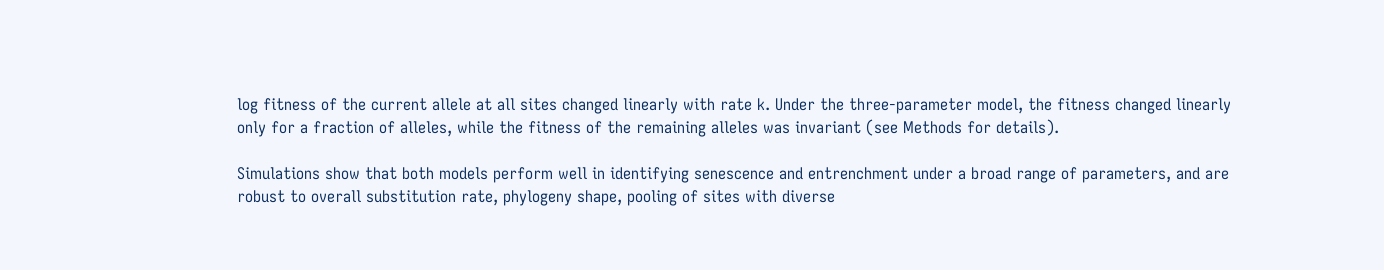log fitness of the current allele at all sites changed linearly with rate k. Under the three-parameter model, the fitness changed linearly only for a fraction of alleles, while the fitness of the remaining alleles was invariant (see Methods for details).

Simulations show that both models perform well in identifying senescence and entrenchment under a broad range of parameters, and are robust to overall substitution rate, phylogeny shape, pooling of sites with diverse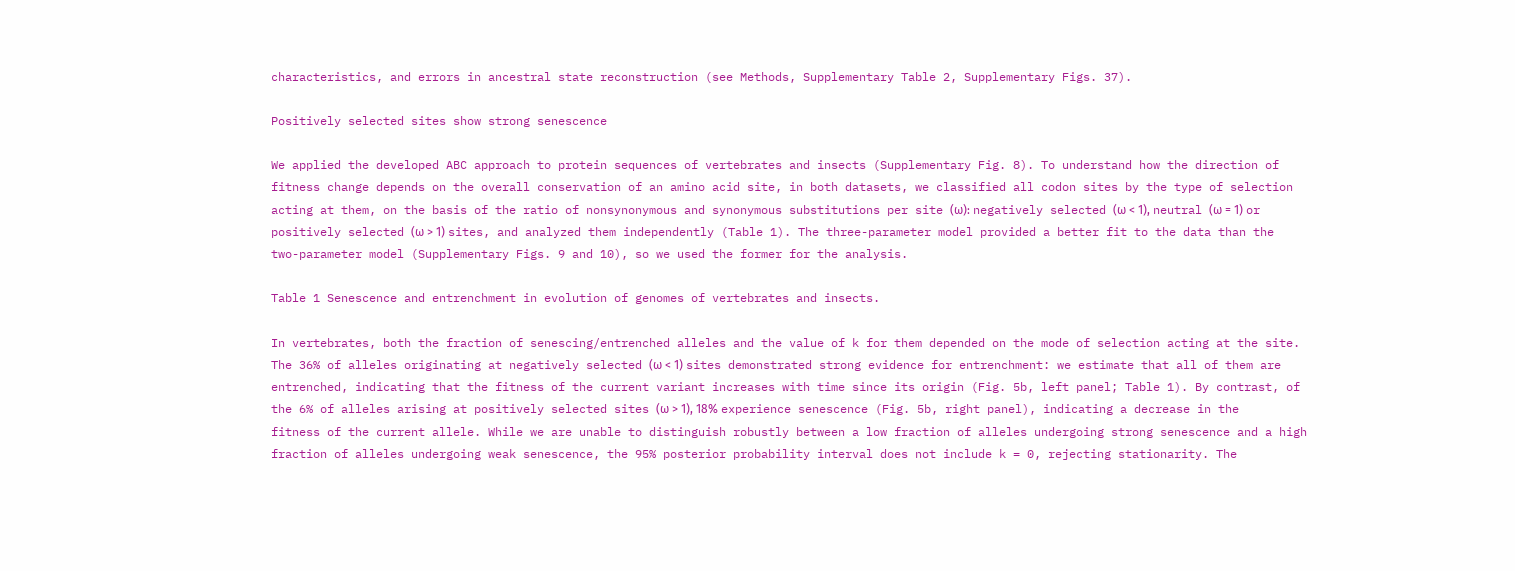characteristics, and errors in ancestral state reconstruction (see Methods, Supplementary Table 2, Supplementary Figs. 37).

Positively selected sites show strong senescence

We applied the developed ABC approach to protein sequences of vertebrates and insects (Supplementary Fig. 8). To understand how the direction of fitness change depends on the overall conservation of an amino acid site, in both datasets, we classified all codon sites by the type of selection acting at them, on the basis of the ratio of nonsynonymous and synonymous substitutions per site (ω): negatively selected (ω < 1), neutral (ω = 1) or positively selected (ω > 1) sites, and analyzed them independently (Table 1). The three-parameter model provided a better fit to the data than the two-parameter model (Supplementary Figs. 9 and 10), so we used the former for the analysis.

Table 1 Senescence and entrenchment in evolution of genomes of vertebrates and insects.

In vertebrates, both the fraction of senescing/entrenched alleles and the value of k for them depended on the mode of selection acting at the site. The 36% of alleles originating at negatively selected (ω < 1) sites demonstrated strong evidence for entrenchment: we estimate that all of them are entrenched, indicating that the fitness of the current variant increases with time since its origin (Fig. 5b, left panel; Table 1). By contrast, of the 6% of alleles arising at positively selected sites (ω > 1), 18% experience senescence (Fig. 5b, right panel), indicating a decrease in the fitness of the current allele. While we are unable to distinguish robustly between a low fraction of alleles undergoing strong senescence and a high fraction of alleles undergoing weak senescence, the 95% posterior probability interval does not include k = 0, rejecting stationarity. The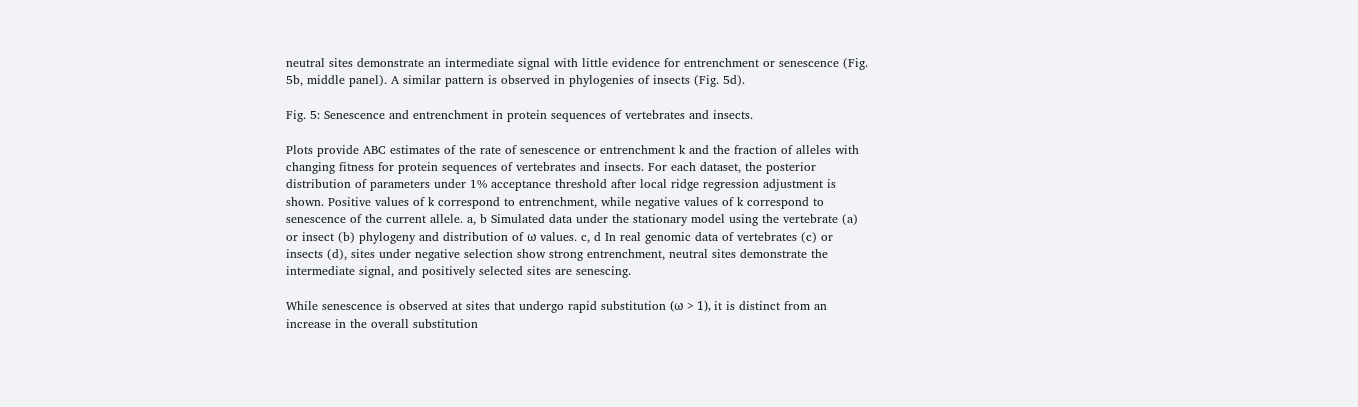neutral sites demonstrate an intermediate signal with little evidence for entrenchment or senescence (Fig. 5b, middle panel). A similar pattern is observed in phylogenies of insects (Fig. 5d).

Fig. 5: Senescence and entrenchment in protein sequences of vertebrates and insects.

Plots provide ABC estimates of the rate of senescence or entrenchment k and the fraction of alleles with changing fitness for protein sequences of vertebrates and insects. For each dataset, the posterior distribution of parameters under 1% acceptance threshold after local ridge regression adjustment is shown. Positive values of k correspond to entrenchment, while negative values of k correspond to senescence of the current allele. a, b Simulated data under the stationary model using the vertebrate (a) or insect (b) phylogeny and distribution of ω values. c, d In real genomic data of vertebrates (c) or insects (d), sites under negative selection show strong entrenchment, neutral sites demonstrate the intermediate signal, and positively selected sites are senescing.

While senescence is observed at sites that undergo rapid substitution (ω > 1), it is distinct from an increase in the overall substitution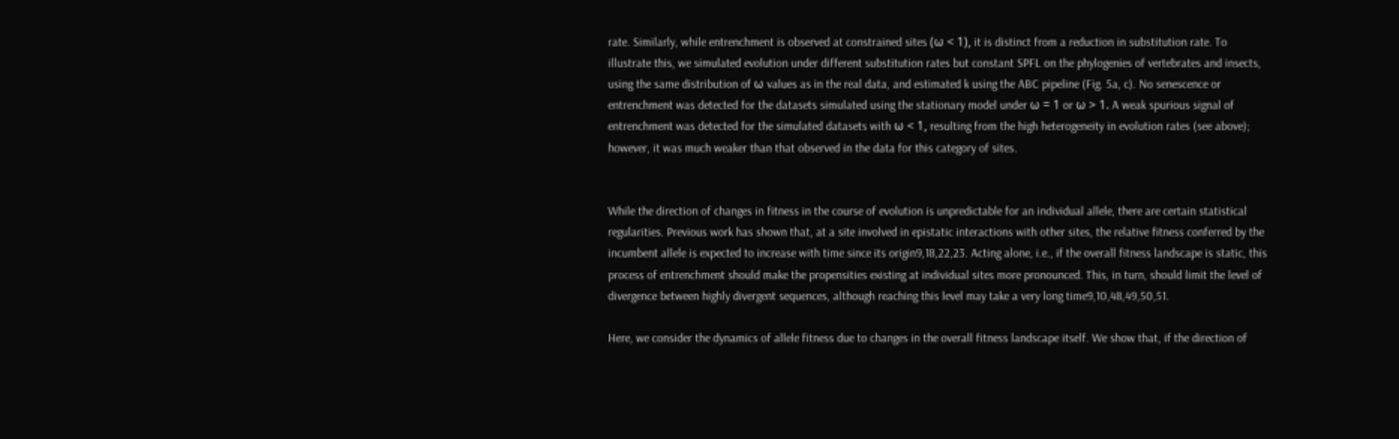rate. Similarly, while entrenchment is observed at constrained sites (ω < 1), it is distinct from a reduction in substitution rate. To illustrate this, we simulated evolution under different substitution rates but constant SPFL on the phylogenies of vertebrates and insects, using the same distribution of ω values as in the real data, and estimated k using the ABC pipeline (Fig. 5a, c). No senescence or entrenchment was detected for the datasets simulated using the stationary model under ω = 1 or ω > 1. A weak spurious signal of entrenchment was detected for the simulated datasets with ω < 1, resulting from the high heterogeneity in evolution rates (see above); however, it was much weaker than that observed in the data for this category of sites.


While the direction of changes in fitness in the course of evolution is unpredictable for an individual allele, there are certain statistical regularities. Previous work has shown that, at a site involved in epistatic interactions with other sites, the relative fitness conferred by the incumbent allele is expected to increase with time since its origin9,18,22,23. Acting alone, i.e., if the overall fitness landscape is static, this process of entrenchment should make the propensities existing at individual sites more pronounced. This, in turn, should limit the level of divergence between highly divergent sequences, although reaching this level may take a very long time9,10,48,49,50,51.

Here, we consider the dynamics of allele fitness due to changes in the overall fitness landscape itself. We show that, if the direction of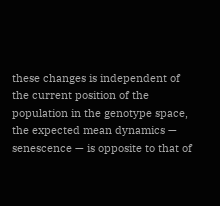these changes is independent of the current position of the population in the genotype space, the expected mean dynamics — senescence — is opposite to that of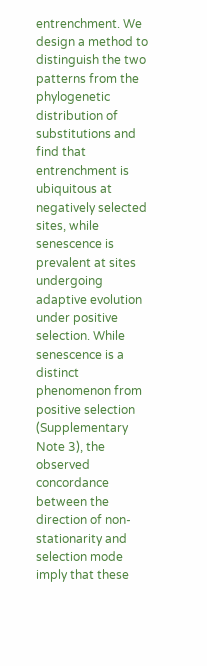entrenchment. We design a method to distinguish the two patterns from the phylogenetic distribution of substitutions and find that entrenchment is ubiquitous at negatively selected sites, while senescence is prevalent at sites undergoing adaptive evolution under positive selection. While senescence is a distinct phenomenon from positive selection (Supplementary Note 3), the observed concordance between the direction of non-stationarity and selection mode imply that these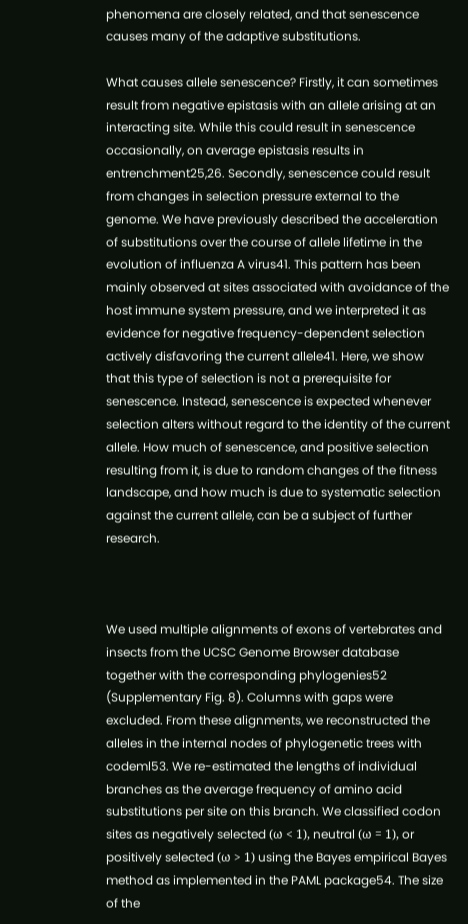phenomena are closely related, and that senescence causes many of the adaptive substitutions.

What causes allele senescence? Firstly, it can sometimes result from negative epistasis with an allele arising at an interacting site. While this could result in senescence occasionally, on average epistasis results in entrenchment25,26. Secondly, senescence could result from changes in selection pressure external to the genome. We have previously described the acceleration of substitutions over the course of allele lifetime in the evolution of influenza A virus41. This pattern has been mainly observed at sites associated with avoidance of the host immune system pressure, and we interpreted it as evidence for negative frequency-dependent selection actively disfavoring the current allele41. Here, we show that this type of selection is not a prerequisite for senescence. Instead, senescence is expected whenever selection alters without regard to the identity of the current allele. How much of senescence, and positive selection resulting from it, is due to random changes of the fitness landscape, and how much is due to systematic selection against the current allele, can be a subject of further research.



We used multiple alignments of exons of vertebrates and insects from the UCSC Genome Browser database together with the corresponding phylogenies52 (Supplementary Fig. 8). Columns with gaps were excluded. From these alignments, we reconstructed the alleles in the internal nodes of phylogenetic trees with codeml53. We re-estimated the lengths of individual branches as the average frequency of amino acid substitutions per site on this branch. We classified codon sites as negatively selected (ω < 1), neutral (ω = 1), or positively selected (ω > 1) using the Bayes empirical Bayes method as implemented in the PAML package54. The size of the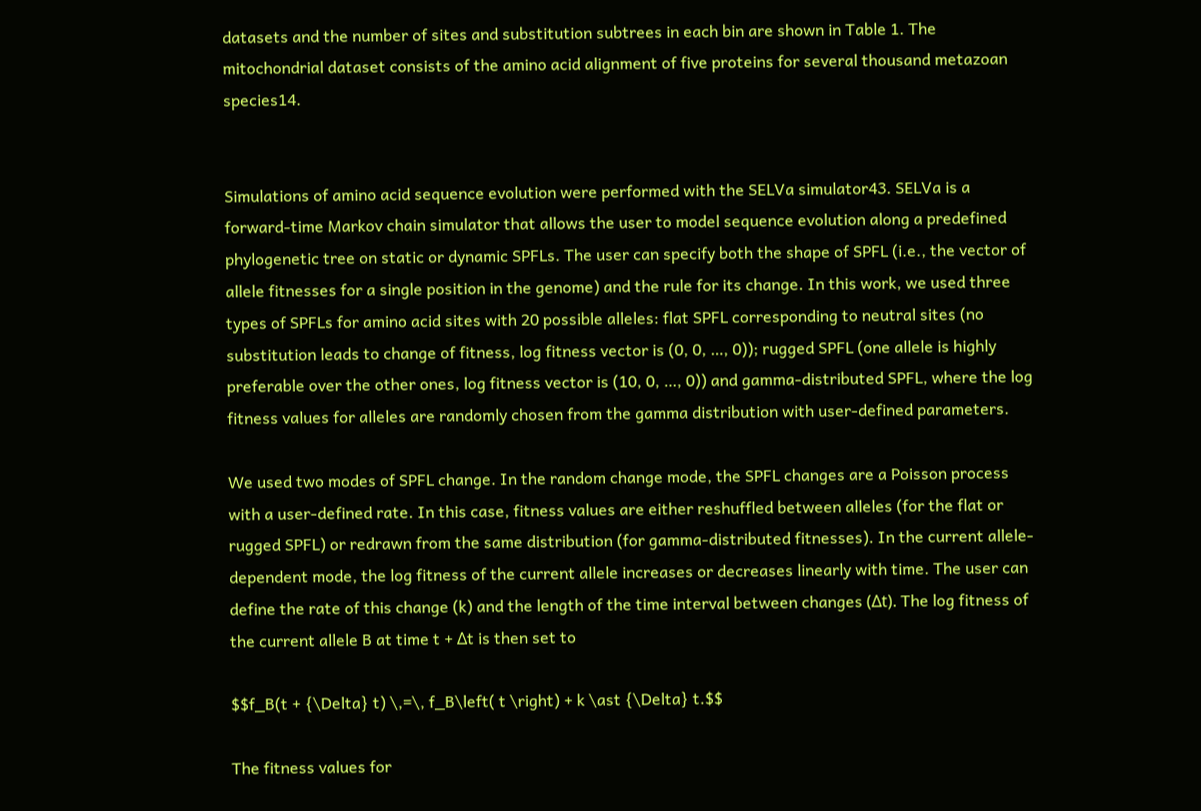datasets and the number of sites and substitution subtrees in each bin are shown in Table 1. The mitochondrial dataset consists of the amino acid alignment of five proteins for several thousand metazoan species14.


Simulations of amino acid sequence evolution were performed with the SELVa simulator43. SELVa is a forward-time Markov chain simulator that allows the user to model sequence evolution along a predefined phylogenetic tree on static or dynamic SPFLs. The user can specify both the shape of SPFL (i.e., the vector of allele fitnesses for a single position in the genome) and the rule for its change. In this work, we used three types of SPFLs for amino acid sites with 20 possible alleles: flat SPFL corresponding to neutral sites (no substitution leads to change of fitness, log fitness vector is (0, 0, …, 0)); rugged SPFL (one allele is highly preferable over the other ones, log fitness vector is (10, 0, …, 0)) and gamma-distributed SPFL, where the log fitness values for alleles are randomly chosen from the gamma distribution with user-defined parameters.

We used two modes of SPFL change. In the random change mode, the SPFL changes are a Poisson process with a user-defined rate. In this case, fitness values are either reshuffled between alleles (for the flat or rugged SPFL) or redrawn from the same distribution (for gamma-distributed fitnesses). In the current allele-dependent mode, the log fitness of the current allele increases or decreases linearly with time. The user can define the rate of this change (k) and the length of the time interval between changes (Δt). The log fitness of the current allele B at time t + Δt is then set to

$$f_B(t + {\Delta} t) \,=\, f_B\left( t \right) + k \ast {\Delta} t.$$

The fitness values for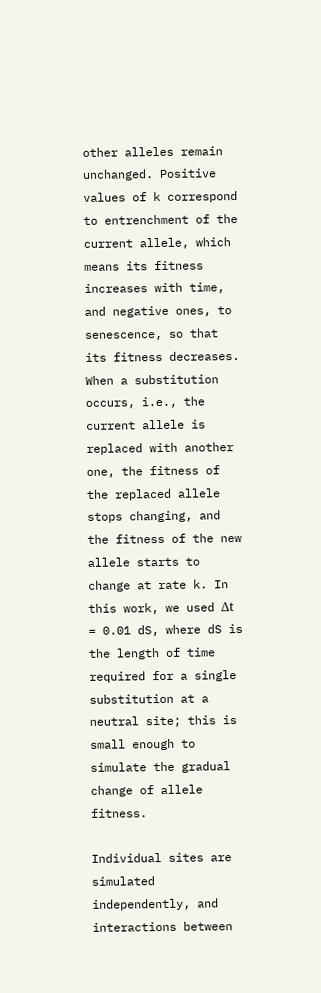other alleles remain unchanged. Positive values of k correspond to entrenchment of the current allele, which means its fitness increases with time, and negative ones, to senescence, so that its fitness decreases. When a substitution occurs, i.e., the current allele is replaced with another one, the fitness of the replaced allele stops changing, and the fitness of the new allele starts to change at rate k. In this work, we used Δt = 0.01 dS, where dS is the length of time required for a single substitution at a neutral site; this is small enough to simulate the gradual change of allele fitness.

Individual sites are simulated independently, and interactions between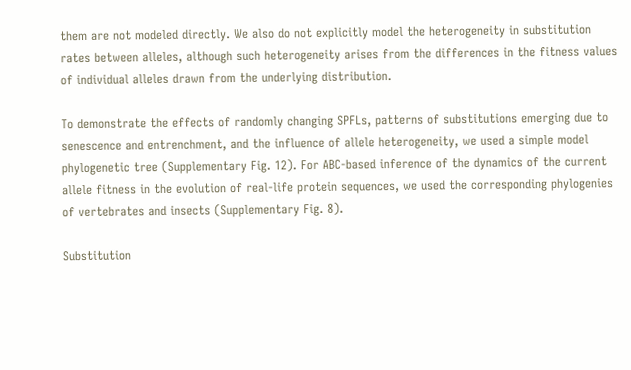them are not modeled directly. We also do not explicitly model the heterogeneity in substitution rates between alleles, although such heterogeneity arises from the differences in the fitness values of individual alleles drawn from the underlying distribution.

To demonstrate the effects of randomly changing SPFLs, patterns of substitutions emerging due to senescence and entrenchment, and the influence of allele heterogeneity, we used a simple model phylogenetic tree (Supplementary Fig. 12). For ABC-based inference of the dynamics of the current allele fitness in the evolution of real-life protein sequences, we used the corresponding phylogenies of vertebrates and insects (Supplementary Fig. 8).

Substitution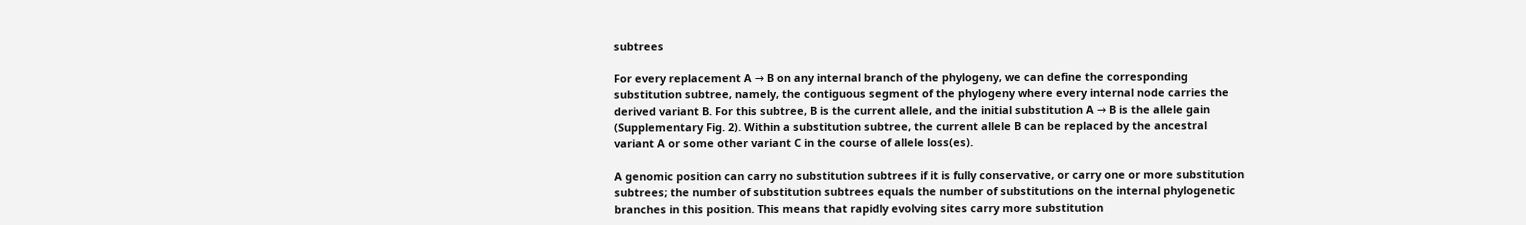subtrees

For every replacement A → B on any internal branch of the phylogeny, we can define the corresponding substitution subtree, namely, the contiguous segment of the phylogeny where every internal node carries the derived variant B. For this subtree, B is the current allele, and the initial substitution A → B is the allele gain (Supplementary Fig. 2). Within a substitution subtree, the current allele B can be replaced by the ancestral variant A or some other variant C in the course of allele loss(es).

A genomic position can carry no substitution subtrees if it is fully conservative, or carry one or more substitution subtrees; the number of substitution subtrees equals the number of substitutions on the internal phylogenetic branches in this position. This means that rapidly evolving sites carry more substitution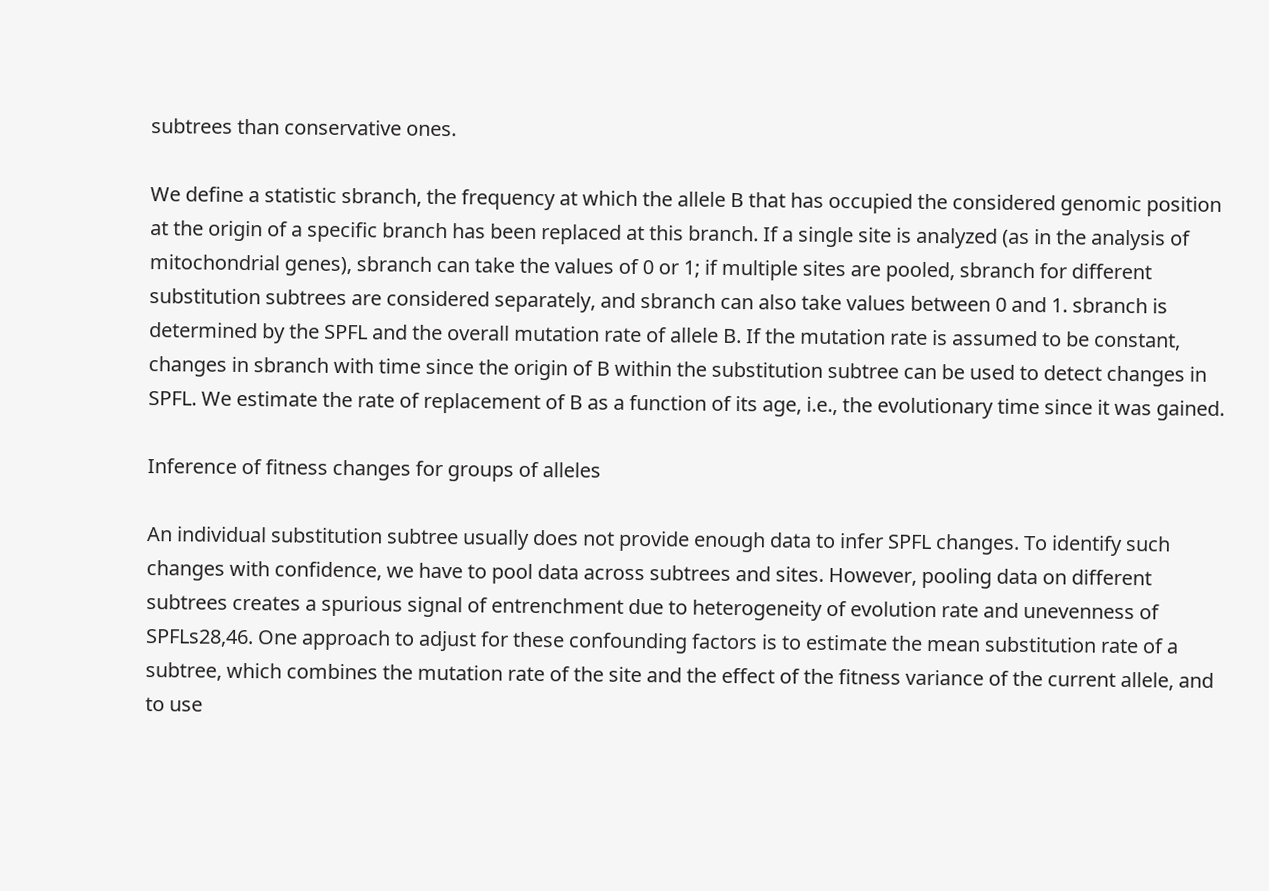subtrees than conservative ones.

We define a statistic sbranch, the frequency at which the allele B that has occupied the considered genomic position at the origin of a specific branch has been replaced at this branch. If a single site is analyzed (as in the analysis of mitochondrial genes), sbranch can take the values of 0 or 1; if multiple sites are pooled, sbranch for different substitution subtrees are considered separately, and sbranch can also take values between 0 and 1. sbranch is determined by the SPFL and the overall mutation rate of allele B. If the mutation rate is assumed to be constant, changes in sbranch with time since the origin of B within the substitution subtree can be used to detect changes in SPFL. We estimate the rate of replacement of B as a function of its age, i.e., the evolutionary time since it was gained.

Inference of fitness changes for groups of alleles

An individual substitution subtree usually does not provide enough data to infer SPFL changes. To identify such changes with confidence, we have to pool data across subtrees and sites. However, pooling data on different subtrees creates a spurious signal of entrenchment due to heterogeneity of evolution rate and unevenness of SPFLs28,46. One approach to adjust for these confounding factors is to estimate the mean substitution rate of a subtree, which combines the mutation rate of the site and the effect of the fitness variance of the current allele, and to use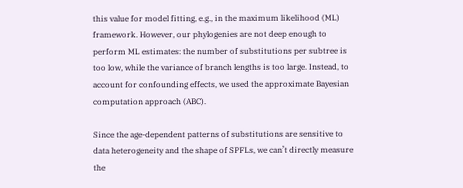this value for model fitting, e.g., in the maximum likelihood (ML) framework. However, our phylogenies are not deep enough to perform ML estimates: the number of substitutions per subtree is too low, while the variance of branch lengths is too large. Instead, to account for confounding effects, we used the approximate Bayesian computation approach (ABC).

Since the age-dependent patterns of substitutions are sensitive to data heterogeneity and the shape of SPFLs, we can’t directly measure the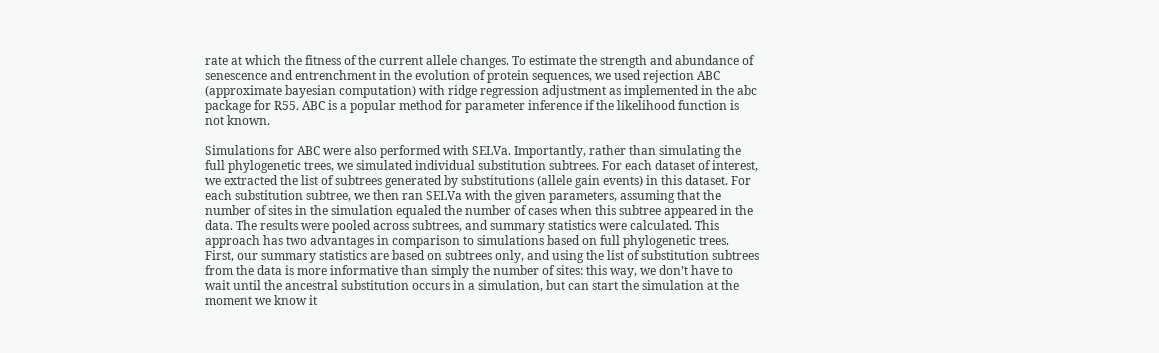rate at which the fitness of the current allele changes. To estimate the strength and abundance of senescence and entrenchment in the evolution of protein sequences, we used rejection ABC (approximate bayesian computation) with ridge regression adjustment as implemented in the abc package for R55. ABC is a popular method for parameter inference if the likelihood function is not known.

Simulations for ABC were also performed with SELVa. Importantly, rather than simulating the full phylogenetic trees, we simulated individual substitution subtrees. For each dataset of interest, we extracted the list of subtrees generated by substitutions (allele gain events) in this dataset. For each substitution subtree, we then ran SELVa with the given parameters, assuming that the number of sites in the simulation equaled the number of cases when this subtree appeared in the data. The results were pooled across subtrees, and summary statistics were calculated. This approach has two advantages in comparison to simulations based on full phylogenetic trees. First, our summary statistics are based on subtrees only, and using the list of substitution subtrees from the data is more informative than simply the number of sites: this way, we don’t have to wait until the ancestral substitution occurs in a simulation, but can start the simulation at the moment we know it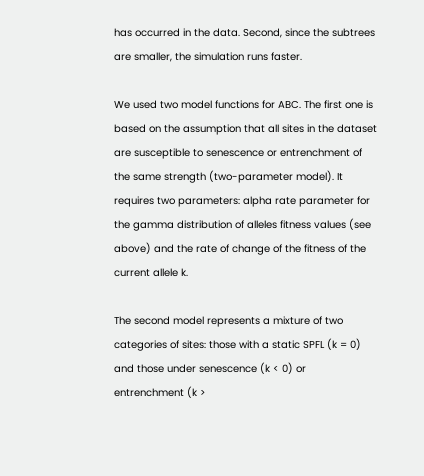has occurred in the data. Second, since the subtrees are smaller, the simulation runs faster.

We used two model functions for ABC. The first one is based on the assumption that all sites in the dataset are susceptible to senescence or entrenchment of the same strength (two-parameter model). It requires two parameters: alpha rate parameter for the gamma distribution of alleles fitness values (see above) and the rate of change of the fitness of the current allele k.

The second model represents a mixture of two categories of sites: those with a static SPFL (k = 0) and those under senescence (k < 0) or entrenchment (k >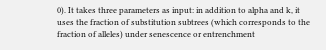0). It takes three parameters as input: in addition to alpha and k, it uses the fraction of substitution subtrees (which corresponds to the fraction of alleles) under senescence or entrenchment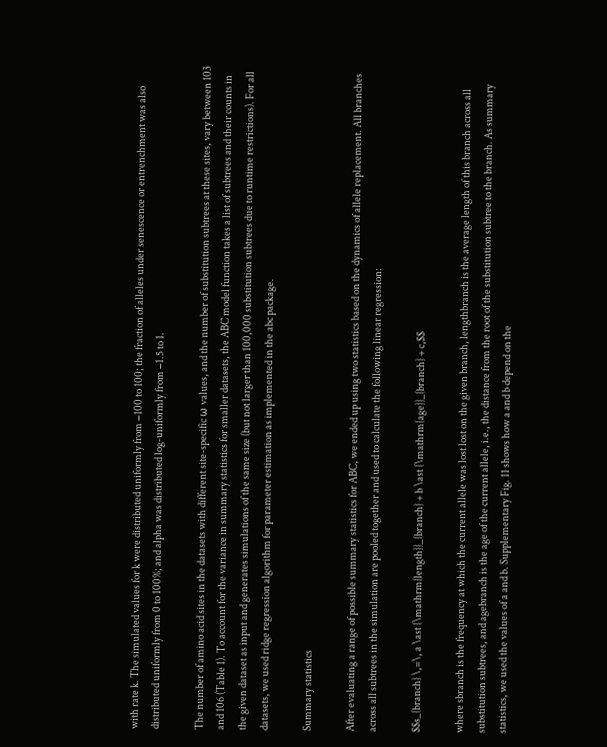with rate k. The simulated values for k were distributed uniformly from −100 to 100; the fraction of alleles under senescence or entrenchment was also distributed uniformly from 0 to 100%; and alpha was distributed log-uniformly from −1.5 to 1.

The number of amino acid sites in the datasets with different site-specific ω values, and the number of substitution subtrees at these sites, vary between 103 and 106 (Table 1). To account for the variance in summary statistics for smaller datasets, the ABC model function takes a list of subtrees and their counts in the given dataset as input and generates simulations of the same size (but not larger than 100,000 substitution subtrees due to runtime restrictions). For all datasets, we used ridge regression algorithm for parameter estimation as implemented in the abc package.

Summary statistics

After evaluating a range of possible summary statistics for ABC, we ended up using two statistics based on the dynamics of allele replacement. All branches across all subtrees in the simulation are pooled together and used to calculate the following linear regression:

$$s_{branch} \,=\, a \ast {\mathrm{length}}_{branch} + b \ast {\mathrm{age}}_{branch} + c,$$

where sbranch is the frequency at which the current allele was lost lost on the given branch, lengthbranch is the average length of this branch across all substitution subtrees, and agebranch is the age of the current allele, i.e., the distance from the root of the substitution subtree to the branch. As summary statistics, we used the values of a and b. Supplementary Fig. 11 shows how a and b depend on the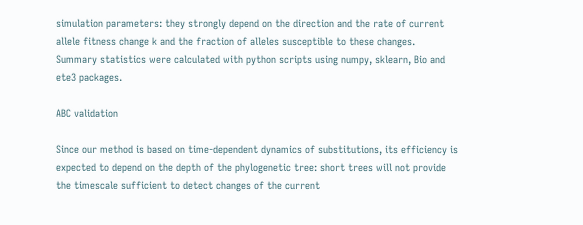simulation parameters: they strongly depend on the direction and the rate of current allele fitness change k and the fraction of alleles susceptible to these changes. Summary statistics were calculated with python scripts using numpy, sklearn, Bio and ete3 packages.

ABC validation

Since our method is based on time-dependent dynamics of substitutions, its efficiency is expected to depend on the depth of the phylogenetic tree: short trees will not provide the timescale sufficient to detect changes of the current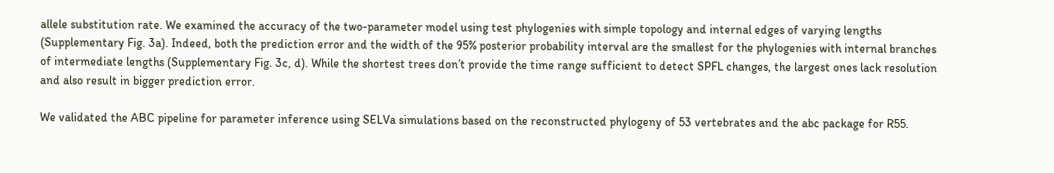allele substitution rate. We examined the accuracy of the two-parameter model using test phylogenies with simple topology and internal edges of varying lengths (Supplementary Fig. 3a). Indeed, both the prediction error and the width of the 95% posterior probability interval are the smallest for the phylogenies with internal branches of intermediate lengths (Supplementary Fig. 3c, d). While the shortest trees don’t provide the time range sufficient to detect SPFL changes, the largest ones lack resolution and also result in bigger prediction error.

We validated the ABC pipeline for parameter inference using SELVa simulations based on the reconstructed phylogeny of 53 vertebrates and the abc package for R55.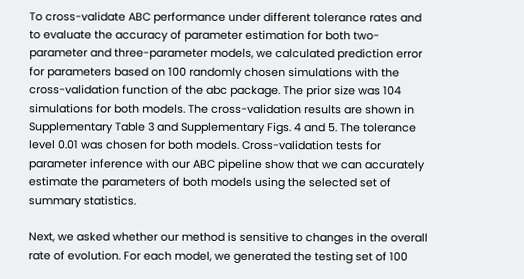To cross-validate ABC performance under different tolerance rates and to evaluate the accuracy of parameter estimation for both two-parameter and three-parameter models, we calculated prediction error for parameters based on 100 randomly chosen simulations with the cross-validation function of the abc package. The prior size was 104 simulations for both models. The cross-validation results are shown in Supplementary Table 3 and Supplementary Figs. 4 and 5. The tolerance level 0.01 was chosen for both models. Cross-validation tests for parameter inference with our ABC pipeline show that we can accurately estimate the parameters of both models using the selected set of summary statistics.

Next, we asked whether our method is sensitive to changes in the overall rate of evolution. For each model, we generated the testing set of 100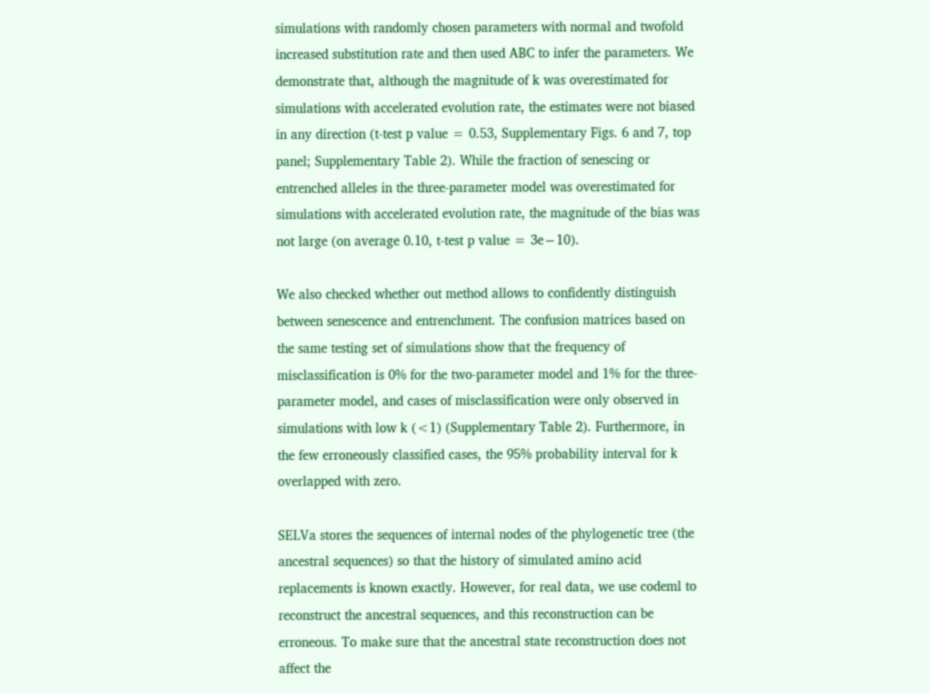simulations with randomly chosen parameters with normal and twofold increased substitution rate and then used ABC to infer the parameters. We demonstrate that, although the magnitude of k was overestimated for simulations with accelerated evolution rate, the estimates were not biased in any direction (t-test p value = 0.53, Supplementary Figs. 6 and 7, top panel; Supplementary Table 2). While the fraction of senescing or entrenched alleles in the three-parameter model was overestimated for simulations with accelerated evolution rate, the magnitude of the bias was not large (on average 0.10, t-test p value = 3e−10).

We also checked whether out method allows to confidently distinguish between senescence and entrenchment. The confusion matrices based on the same testing set of simulations show that the frequency of misclassification is 0% for the two-parameter model and 1% for the three-parameter model, and cases of misclassification were only observed in simulations with low k (<1) (Supplementary Table 2). Furthermore, in the few erroneously classified cases, the 95% probability interval for k overlapped with zero.

SELVa stores the sequences of internal nodes of the phylogenetic tree (the ancestral sequences) so that the history of simulated amino acid replacements is known exactly. However, for real data, we use codeml to reconstruct the ancestral sequences, and this reconstruction can be erroneous. To make sure that the ancestral state reconstruction does not affect the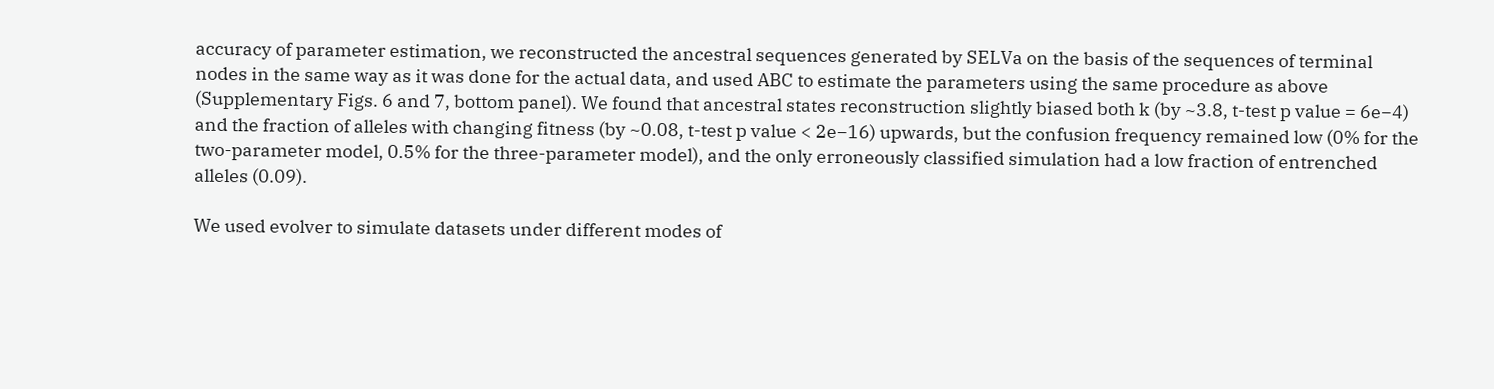accuracy of parameter estimation, we reconstructed the ancestral sequences generated by SELVa on the basis of the sequences of terminal nodes in the same way as it was done for the actual data, and used ABC to estimate the parameters using the same procedure as above (Supplementary Figs. 6 and 7, bottom panel). We found that ancestral states reconstruction slightly biased both k (by ~3.8, t-test p value = 6e−4) and the fraction of alleles with changing fitness (by ~0.08, t-test p value < 2e−16) upwards, but the confusion frequency remained low (0% for the two-parameter model, 0.5% for the three-parameter model), and the only erroneously classified simulation had a low fraction of entrenched alleles (0.09).

We used evolver to simulate datasets under different modes of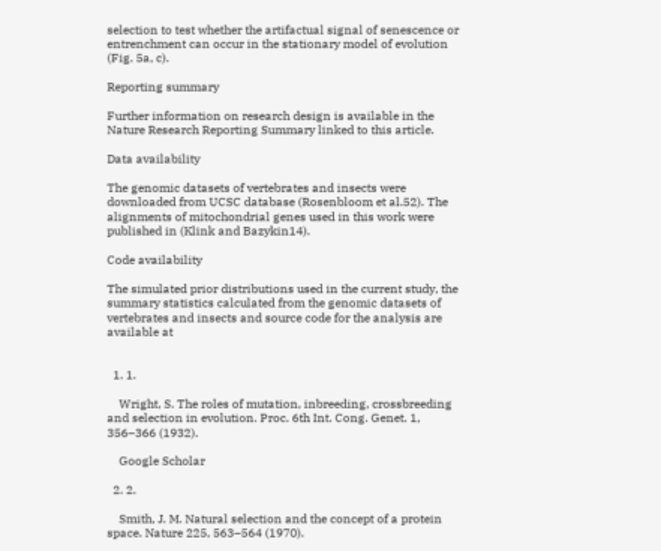selection to test whether the artifactual signal of senescence or entrenchment can occur in the stationary model of evolution (Fig. 5a, c).

Reporting summary

Further information on research design is available in the Nature Research Reporting Summary linked to this article.

Data availability

The genomic datasets of vertebrates and insects were downloaded from UCSC database (Rosenbloom et al.52). The alignments of mitochondrial genes used in this work were published in (Klink and Bazykin14).

Code availability

The simulated prior distributions used in the current study, the summary statistics calculated from the genomic datasets of vertebrates and insects and source code for the analysis are available at


  1. 1.

    Wright, S. The roles of mutation, inbreeding, crossbreeding and selection in evolution. Proc. 6th Int. Cong. Genet. 1, 356–366 (1932).

    Google Scholar

  2. 2.

    Smith, J. M. Natural selection and the concept of a protein space. Nature 225, 563–564 (1970).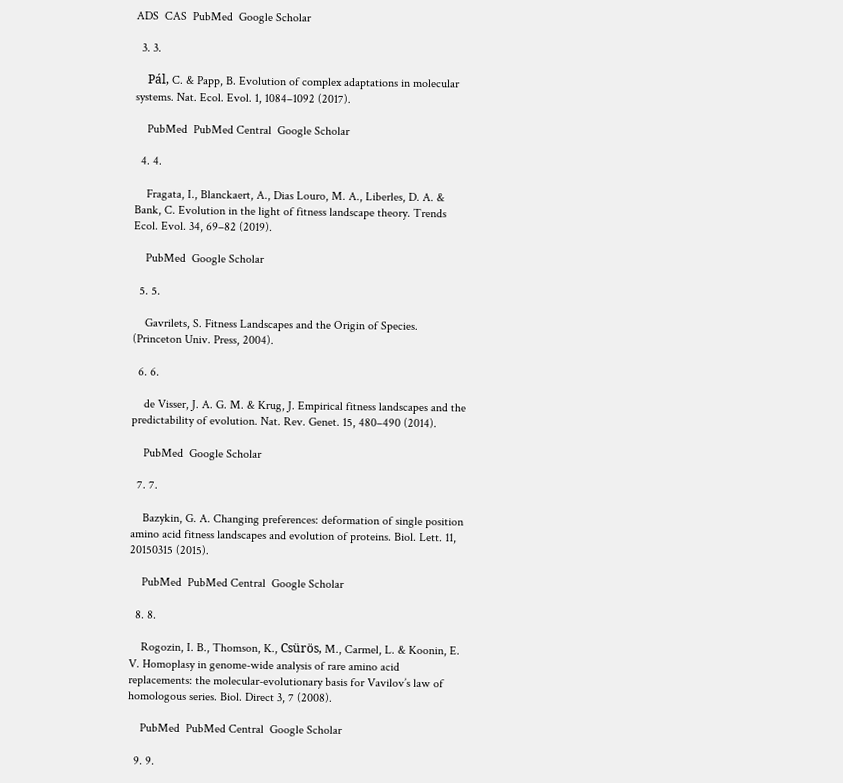ADS  CAS  PubMed  Google Scholar

  3. 3.

    Pál, C. & Papp, B. Evolution of complex adaptations in molecular systems. Nat. Ecol. Evol. 1, 1084–1092 (2017).

    PubMed  PubMed Central  Google Scholar

  4. 4.

    Fragata, I., Blanckaert, A., Dias Louro, M. A., Liberles, D. A. & Bank, C. Evolution in the light of fitness landscape theory. Trends Ecol. Evol. 34, 69–82 (2019).

    PubMed  Google Scholar

  5. 5.

    Gavrilets, S. Fitness Landscapes and the Origin of Species. (Princeton Univ. Press, 2004).

  6. 6.

    de Visser, J. A. G. M. & Krug, J. Empirical fitness landscapes and the predictability of evolution. Nat. Rev. Genet. 15, 480–490 (2014).

    PubMed  Google Scholar

  7. 7.

    Bazykin, G. A. Changing preferences: deformation of single position amino acid fitness landscapes and evolution of proteins. Biol. Lett. 11, 20150315 (2015).

    PubMed  PubMed Central  Google Scholar

  8. 8.

    Rogozin, I. B., Thomson, K., Csürös, M., Carmel, L. & Koonin, E. V. Homoplasy in genome-wide analysis of rare amino acid replacements: the molecular-evolutionary basis for Vavilov’s law of homologous series. Biol. Direct 3, 7 (2008).

    PubMed  PubMed Central  Google Scholar

  9. 9.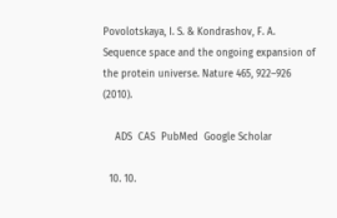Povolotskaya, I. S. & Kondrashov, F. A. Sequence space and the ongoing expansion of the protein universe. Nature 465, 922–926 (2010).

    ADS  CAS  PubMed  Google Scholar

  10. 10.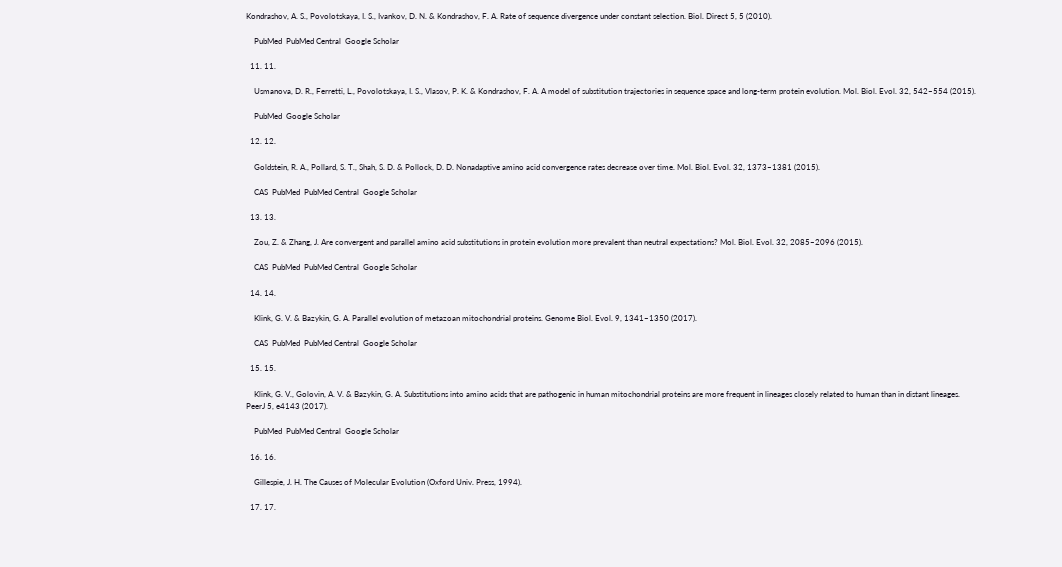Kondrashov, A. S., Povolotskaya, I. S., Ivankov, D. N. & Kondrashov, F. A. Rate of sequence divergence under constant selection. Biol. Direct 5, 5 (2010).

    PubMed  PubMed Central  Google Scholar

  11. 11.

    Usmanova, D. R., Ferretti, L., Povolotskaya, I. S., Vlasov, P. K. & Kondrashov, F. A. A model of substitution trajectories in sequence space and long-term protein evolution. Mol. Biol. Evol. 32, 542–554 (2015).

    PubMed  Google Scholar

  12. 12.

    Goldstein, R. A., Pollard, S. T., Shah, S. D. & Pollock, D. D. Nonadaptive amino acid convergence rates decrease over time. Mol. Biol. Evol. 32, 1373–1381 (2015).

    CAS  PubMed  PubMed Central  Google Scholar

  13. 13.

    Zou, Z. & Zhang, J. Are convergent and parallel amino acid substitutions in protein evolution more prevalent than neutral expectations? Mol. Biol. Evol. 32, 2085–2096 (2015).

    CAS  PubMed  PubMed Central  Google Scholar

  14. 14.

    Klink, G. V. & Bazykin, G. A. Parallel evolution of metazoan mitochondrial proteins. Genome Biol. Evol. 9, 1341–1350 (2017).

    CAS  PubMed  PubMed Central  Google Scholar

  15. 15.

    Klink, G. V., Golovin, A. V. & Bazykin, G. A. Substitutions into amino acids that are pathogenic in human mitochondrial proteins are more frequent in lineages closely related to human than in distant lineages. PeerJ 5, e4143 (2017).

    PubMed  PubMed Central  Google Scholar

  16. 16.

    Gillespie, J. H. The Causes of Molecular Evolution (Oxford Univ. Press, 1994).

  17. 17.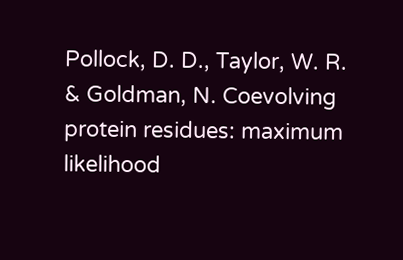Pollock, D. D., Taylor, W. R. & Goldman, N. Coevolving protein residues: maximum likelihood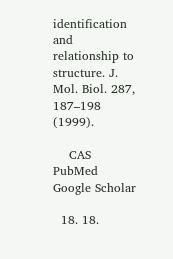identification and relationship to structure. J. Mol. Biol. 287, 187–198 (1999).

    CAS  PubMed  Google Scholar

  18. 18.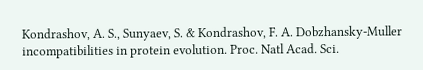Kondrashov, A. S., Sunyaev, S. & Kondrashov, F. A. Dobzhansky-Muller incompatibilities in protein evolution. Proc. Natl Acad. Sci.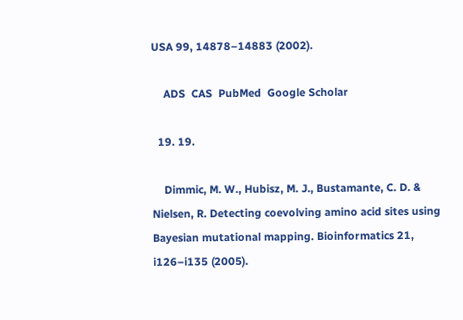USA 99, 14878–14883 (2002).

    ADS  CAS  PubMed  Google Scholar

  19. 19.

    Dimmic, M. W., Hubisz, M. J., Bustamante, C. D. & Nielsen, R. Detecting coevolving amino acid sites using Bayesian mutational mapping. Bioinformatics 21, i126–i135 (2005).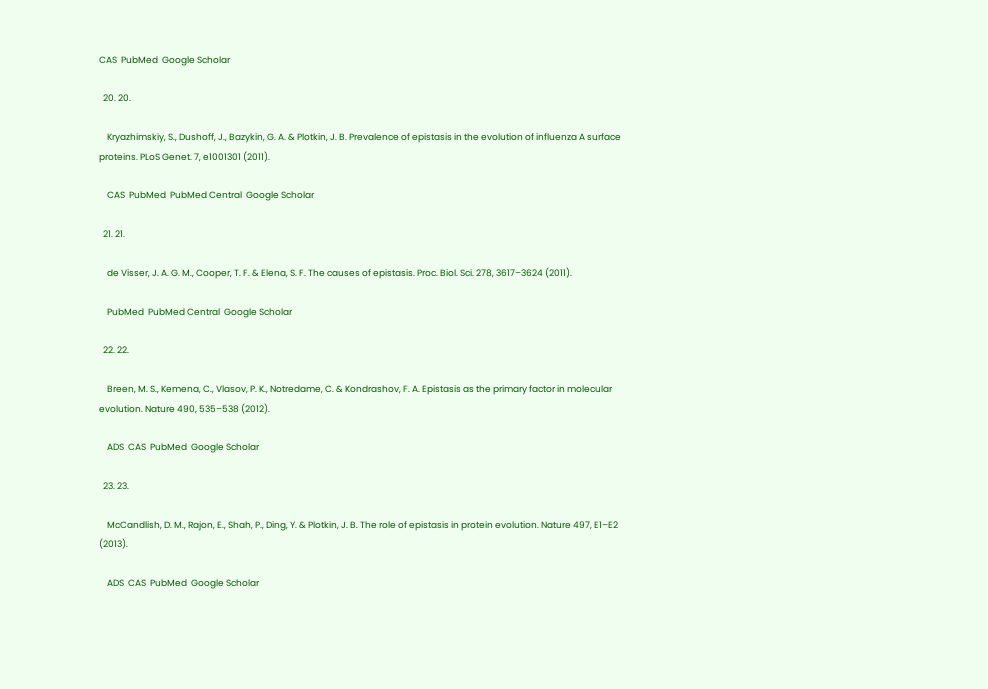CAS  PubMed  Google Scholar

  20. 20.

    Kryazhimskiy, S., Dushoff, J., Bazykin, G. A. & Plotkin, J. B. Prevalence of epistasis in the evolution of influenza A surface proteins. PLoS Genet. 7, e1001301 (2011).

    CAS  PubMed  PubMed Central  Google Scholar

  21. 21.

    de Visser, J. A. G. M., Cooper, T. F. & Elena, S. F. The causes of epistasis. Proc. Biol. Sci. 278, 3617–3624 (2011).

    PubMed  PubMed Central  Google Scholar

  22. 22.

    Breen, M. S., Kemena, C., Vlasov, P. K., Notredame, C. & Kondrashov, F. A. Epistasis as the primary factor in molecular evolution. Nature 490, 535–538 (2012).

    ADS  CAS  PubMed  Google Scholar

  23. 23.

    McCandlish, D. M., Rajon, E., Shah, P., Ding, Y. & Plotkin, J. B. The role of epistasis in protein evolution. Nature 497, E1–E2 (2013).

    ADS  CAS  PubMed  Google Scholar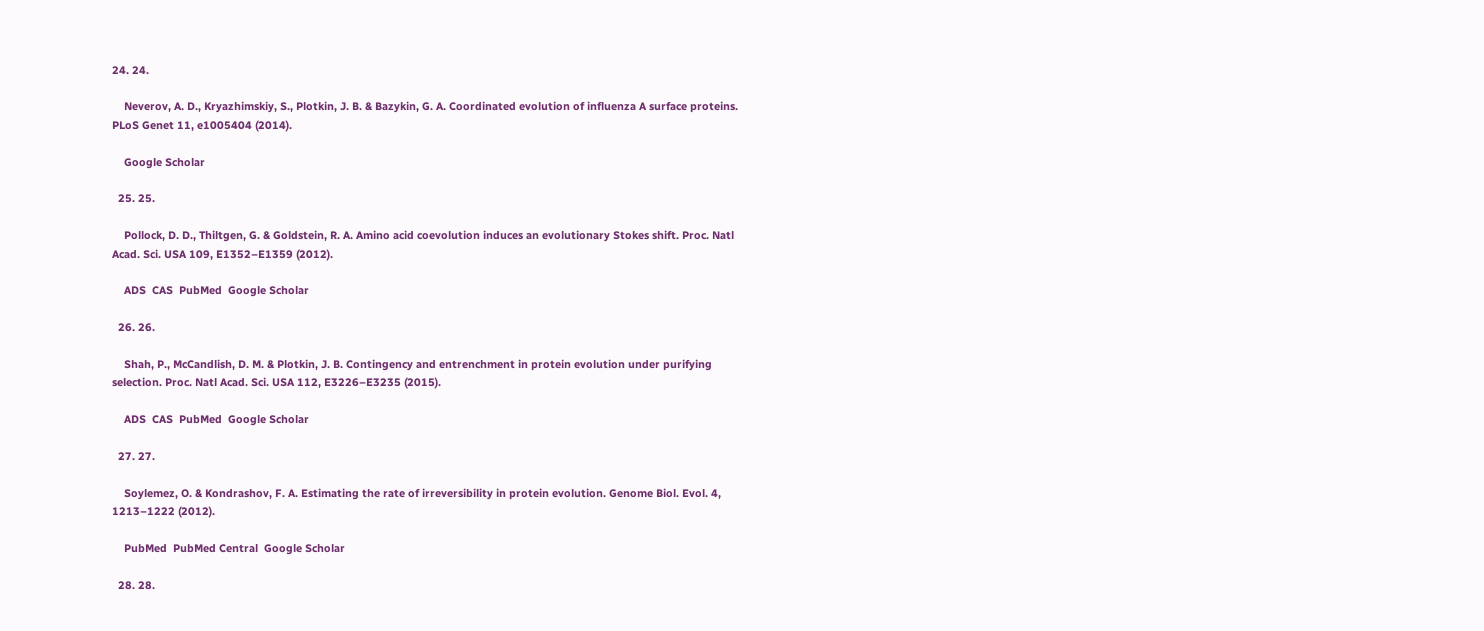24. 24.

    Neverov, A. D., Kryazhimskiy, S., Plotkin, J. B. & Bazykin, G. A. Coordinated evolution of influenza A surface proteins. PLoS Genet 11, e1005404 (2014).

    Google Scholar

  25. 25.

    Pollock, D. D., Thiltgen, G. & Goldstein, R. A. Amino acid coevolution induces an evolutionary Stokes shift. Proc. Natl Acad. Sci. USA 109, E1352–E1359 (2012).

    ADS  CAS  PubMed  Google Scholar

  26. 26.

    Shah, P., McCandlish, D. M. & Plotkin, J. B. Contingency and entrenchment in protein evolution under purifying selection. Proc. Natl Acad. Sci. USA 112, E3226–E3235 (2015).

    ADS  CAS  PubMed  Google Scholar

  27. 27.

    Soylemez, O. & Kondrashov, F. A. Estimating the rate of irreversibility in protein evolution. Genome Biol. Evol. 4, 1213–1222 (2012).

    PubMed  PubMed Central  Google Scholar

  28. 28.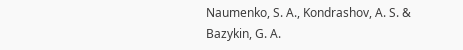Naumenko, S. A., Kondrashov, A. S. & Bazykin, G. A.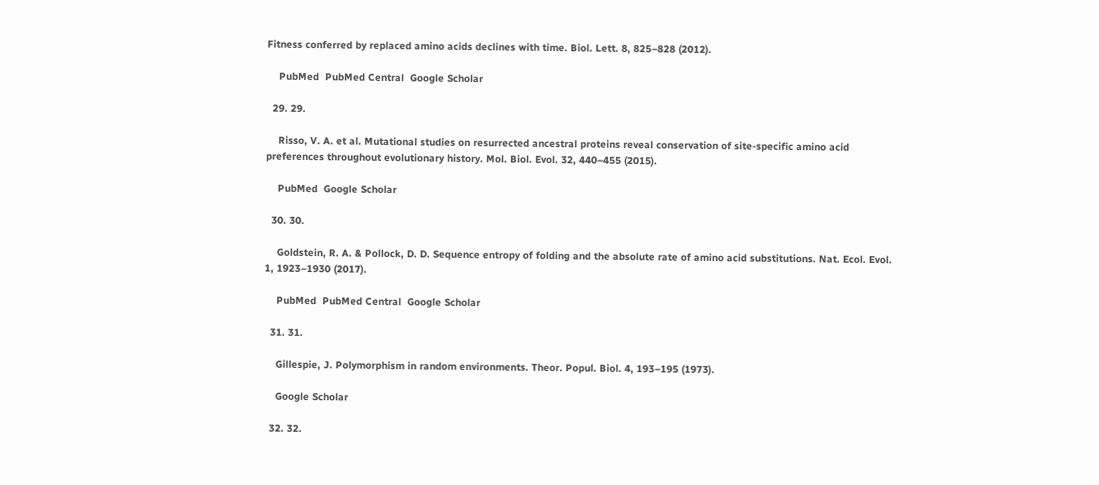Fitness conferred by replaced amino acids declines with time. Biol. Lett. 8, 825–828 (2012).

    PubMed  PubMed Central  Google Scholar

  29. 29.

    Risso, V. A. et al. Mutational studies on resurrected ancestral proteins reveal conservation of site-specific amino acid preferences throughout evolutionary history. Mol. Biol. Evol. 32, 440–455 (2015).

    PubMed  Google Scholar

  30. 30.

    Goldstein, R. A. & Pollock, D. D. Sequence entropy of folding and the absolute rate of amino acid substitutions. Nat. Ecol. Evol. 1, 1923–1930 (2017).

    PubMed  PubMed Central  Google Scholar

  31. 31.

    Gillespie, J. Polymorphism in random environments. Theor. Popul. Biol. 4, 193–195 (1973).

    Google Scholar

  32. 32.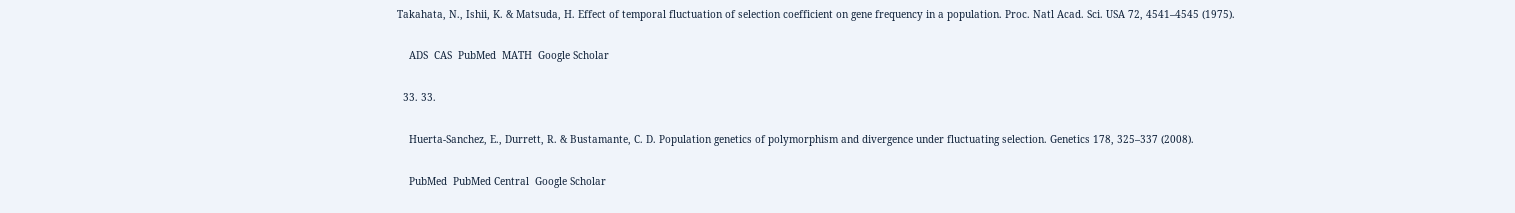Takahata, N., Ishii, K. & Matsuda, H. Effect of temporal fluctuation of selection coefficient on gene frequency in a population. Proc. Natl Acad. Sci. USA 72, 4541–4545 (1975).

    ADS  CAS  PubMed  MATH  Google Scholar

  33. 33.

    Huerta-Sanchez, E., Durrett, R. & Bustamante, C. D. Population genetics of polymorphism and divergence under fluctuating selection. Genetics 178, 325–337 (2008).

    PubMed  PubMed Central  Google Scholar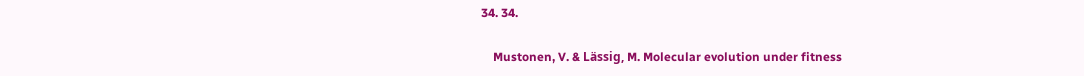34. 34.

    Mustonen, V. & Lässig, M. Molecular evolution under fitness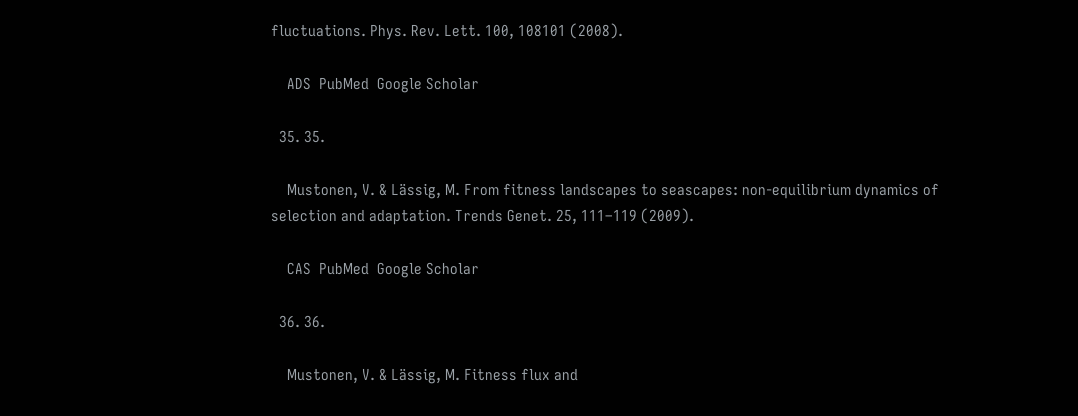fluctuations. Phys. Rev. Lett. 100, 108101 (2008).

    ADS  PubMed  Google Scholar

  35. 35.

    Mustonen, V. & Lässig, M. From fitness landscapes to seascapes: non-equilibrium dynamics of selection and adaptation. Trends Genet. 25, 111–119 (2009).

    CAS  PubMed  Google Scholar

  36. 36.

    Mustonen, V. & Lässig, M. Fitness flux and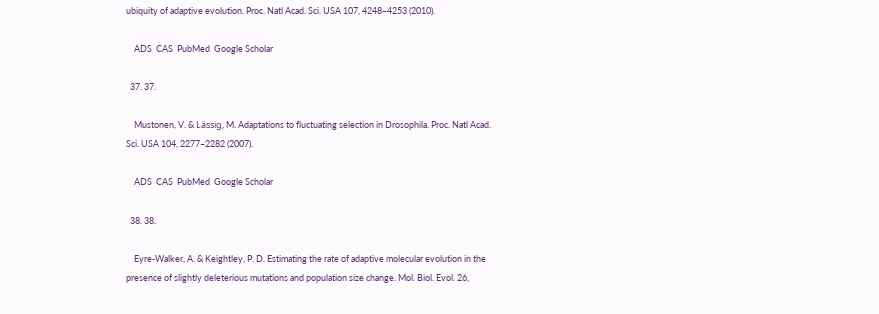ubiquity of adaptive evolution. Proc. Natl Acad. Sci. USA 107, 4248–4253 (2010).

    ADS  CAS  PubMed  Google Scholar

  37. 37.

    Mustonen, V. & Lässig, M. Adaptations to fluctuating selection in Drosophila. Proc. Natl Acad. Sci. USA 104, 2277–2282 (2007).

    ADS  CAS  PubMed  Google Scholar

  38. 38.

    Eyre-Walker, A. & Keightley, P. D. Estimating the rate of adaptive molecular evolution in the presence of slightly deleterious mutations and population size change. Mol. Biol. Evol. 26,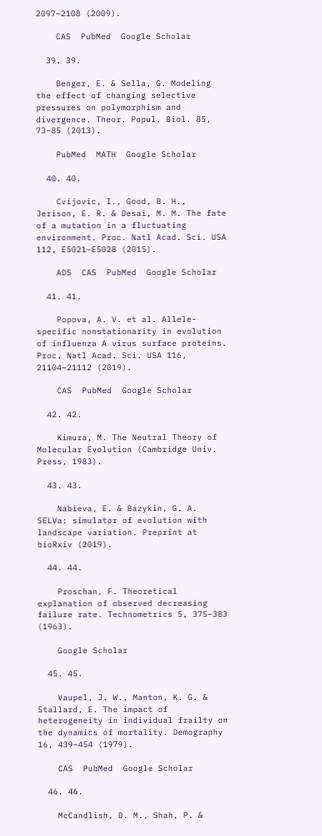2097–2108 (2009).

    CAS  PubMed  Google Scholar

  39. 39.

    Benger, E. & Sella, G. Modeling the effect of changing selective pressures on polymorphism and divergence. Theor. Popul. Biol. 85, 73–85 (2013).

    PubMed  MATH  Google Scholar

  40. 40.

    Cvijovic, I., Good, B. H., Jerison, E. R. & Desai, M. M. The fate of a mutation in a fluctuating environment. Proc. Natl Acad. Sci. USA 112, E5021–E5028 (2015).

    ADS  CAS  PubMed  Google Scholar

  41. 41.

    Popova, A. V. et al. Allele-specific nonstationarity in evolution of influenza A virus surface proteins. Proc. Natl Acad. Sci. USA 116, 21104–21112 (2019).

    CAS  PubMed  Google Scholar

  42. 42.

    Kimura, M. The Neutral Theory of Molecular Evolution (Cambridge Univ. Press, 1983).

  43. 43.

    Nabieva, E. & Bazykin, G. A. SELVa: simulator of evolution with landscape variation. Preprint at bioRxiv (2019).

  44. 44.

    Proschan, F. Theoretical explanation of observed decreasing failure rate. Technometrics 5, 375–383 (1963).

    Google Scholar

  45. 45.

    Vaupel, J. W., Manton, K. G. & Stallard, E. The impact of heterogeneity in individual frailty on the dynamics of mortality. Demography 16, 439–454 (1979).

    CAS  PubMed  Google Scholar

  46. 46.

    McCandlish, D. M., Shah, P. &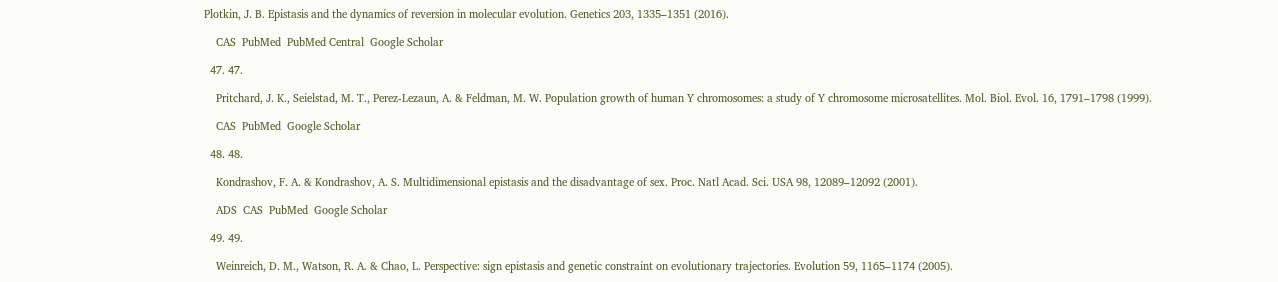Plotkin, J. B. Epistasis and the dynamics of reversion in molecular evolution. Genetics 203, 1335–1351 (2016).

    CAS  PubMed  PubMed Central  Google Scholar

  47. 47.

    Pritchard, J. K., Seielstad, M. T., Perez-Lezaun, A. & Feldman, M. W. Population growth of human Y chromosomes: a study of Y chromosome microsatellites. Mol. Biol. Evol. 16, 1791–1798 (1999).

    CAS  PubMed  Google Scholar

  48. 48.

    Kondrashov, F. A. & Kondrashov, A. S. Multidimensional epistasis and the disadvantage of sex. Proc. Natl Acad. Sci. USA 98, 12089–12092 (2001).

    ADS  CAS  PubMed  Google Scholar

  49. 49.

    Weinreich, D. M., Watson, R. A. & Chao, L. Perspective: sign epistasis and genetic constraint on evolutionary trajectories. Evolution 59, 1165–1174 (2005).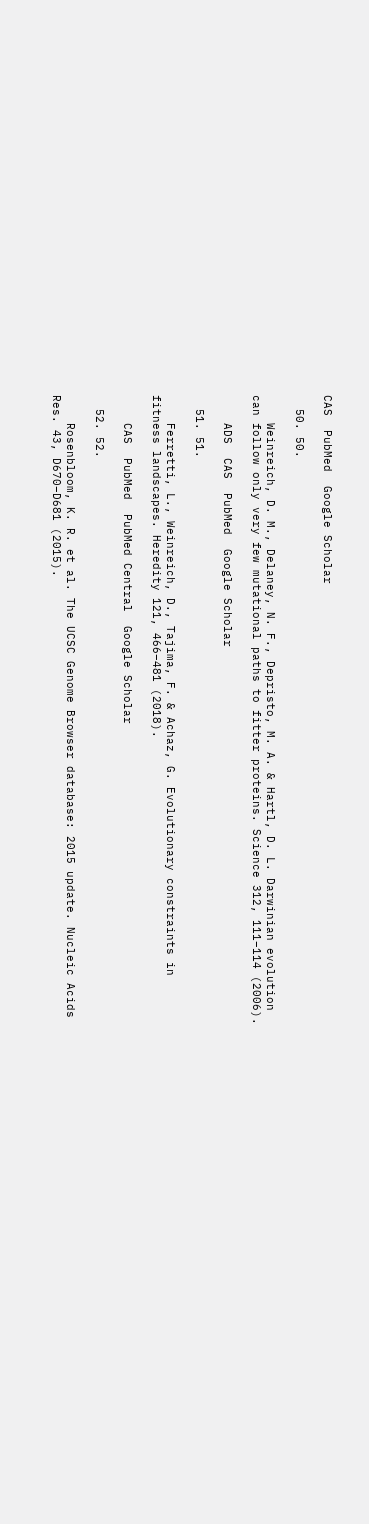CAS  PubMed  Google Scholar

  50. 50.

    Weinreich, D. M., Delaney, N. F., Depristo, M. A. & Hartl, D. L. Darwinian evolution can follow only very few mutational paths to fitter proteins. Science 312, 111–114 (2006).

    ADS  CAS  PubMed  Google Scholar

  51. 51.

    Ferretti, L., Weinreich, D., Tajima, F. & Achaz, G. Evolutionary constraints in fitness landscapes. Heredity 121, 466–481 (2018).

    CAS  PubMed  PubMed Central  Google Scholar

  52. 52.

    Rosenbloom, K. R. et al. The UCSC Genome Browser database: 2015 update. Nucleic Acids Res. 43, D670–D681 (2015).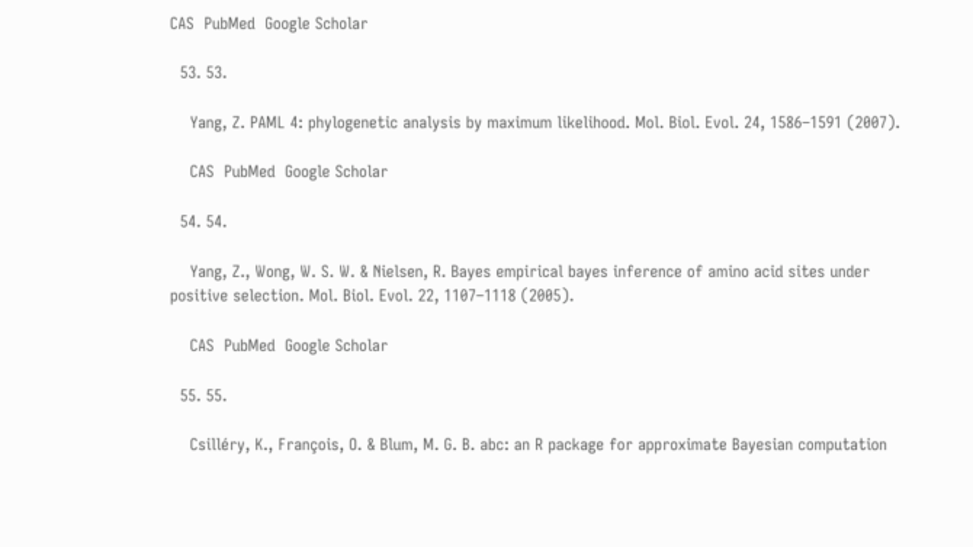CAS  PubMed  Google Scholar

  53. 53.

    Yang, Z. PAML 4: phylogenetic analysis by maximum likelihood. Mol. Biol. Evol. 24, 1586–1591 (2007).

    CAS  PubMed  Google Scholar

  54. 54.

    Yang, Z., Wong, W. S. W. & Nielsen, R. Bayes empirical bayes inference of amino acid sites under positive selection. Mol. Biol. Evol. 22, 1107–1118 (2005).

    CAS  PubMed  Google Scholar

  55. 55.

    Csilléry, K., François, O. & Blum, M. G. B. abc: an R package for approximate Bayesian computation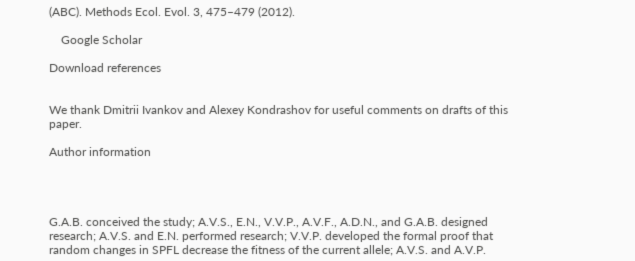(ABC). Methods Ecol. Evol. 3, 475–479 (2012).

    Google Scholar

Download references


We thank Dmitrii Ivankov and Alexey Kondrashov for useful comments on drafts of this paper.

Author information




G.A.B. conceived the study; A.V.S., E.N., V.V.P., A.V.F., A.D.N., and G.A.B. designed research; A.V.S. and E.N. performed research; V.V.P. developed the formal proof that random changes in SPFL decrease the fitness of the current allele; A.V.S. and A.V.P.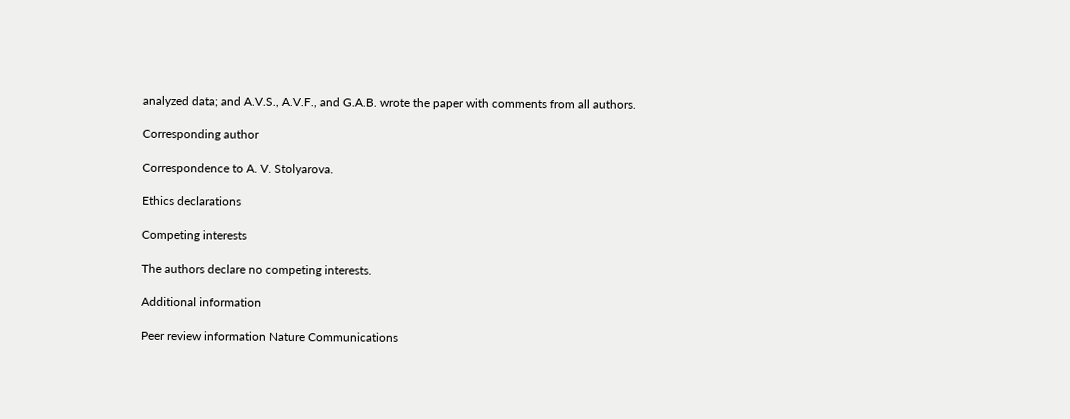analyzed data; and A.V.S., A.V.F., and G.A.B. wrote the paper with comments from all authors.

Corresponding author

Correspondence to A. V. Stolyarova.

Ethics declarations

Competing interests

The authors declare no competing interests.

Additional information

Peer review information Nature Communications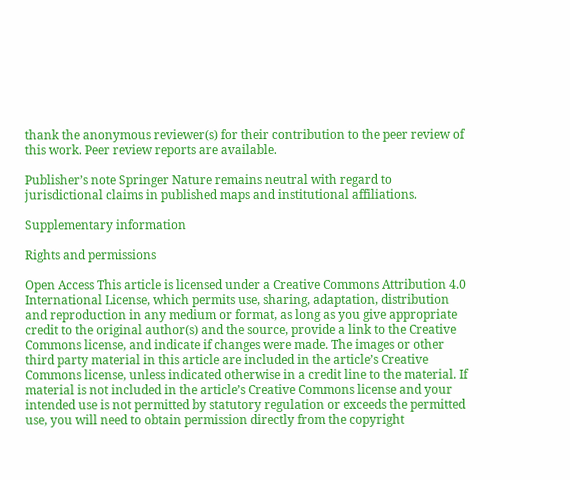thank the anonymous reviewer(s) for their contribution to the peer review of this work. Peer review reports are available.

Publisher’s note Springer Nature remains neutral with regard to jurisdictional claims in published maps and institutional affiliations.

Supplementary information

Rights and permissions

Open Access This article is licensed under a Creative Commons Attribution 4.0 International License, which permits use, sharing, adaptation, distribution and reproduction in any medium or format, as long as you give appropriate credit to the original author(s) and the source, provide a link to the Creative Commons license, and indicate if changes were made. The images or other third party material in this article are included in the article’s Creative Commons license, unless indicated otherwise in a credit line to the material. If material is not included in the article’s Creative Commons license and your intended use is not permitted by statutory regulation or exceeds the permitted use, you will need to obtain permission directly from the copyright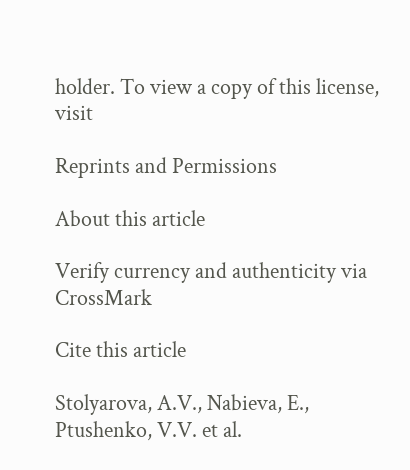holder. To view a copy of this license, visit

Reprints and Permissions

About this article

Verify currency and authenticity via CrossMark

Cite this article

Stolyarova, A.V., Nabieva, E., Ptushenko, V.V. et al.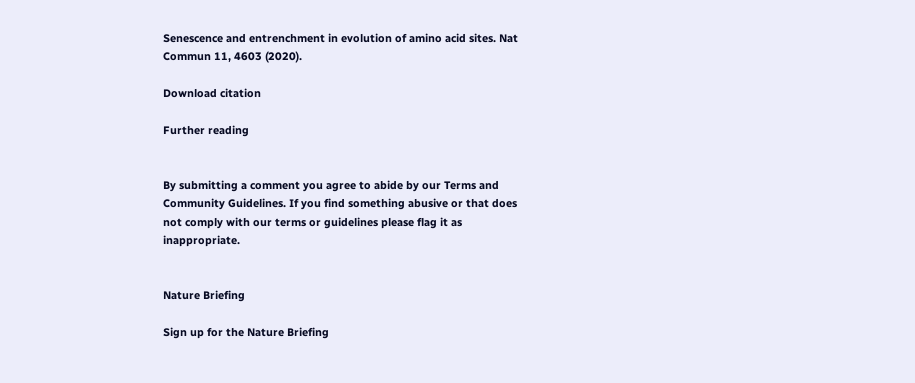Senescence and entrenchment in evolution of amino acid sites. Nat Commun 11, 4603 (2020).

Download citation

Further reading


By submitting a comment you agree to abide by our Terms and Community Guidelines. If you find something abusive or that does not comply with our terms or guidelines please flag it as inappropriate.


Nature Briefing

Sign up for the Nature Briefing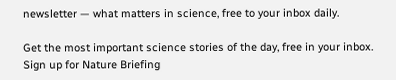newsletter — what matters in science, free to your inbox daily.

Get the most important science stories of the day, free in your inbox. Sign up for Nature Briefing